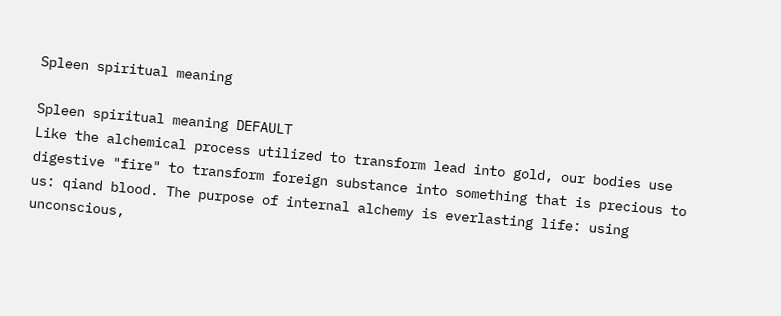Spleen spiritual meaning

Spleen spiritual meaning DEFAULT
Like the alchemical process utilized to transform lead into gold, our bodies use digestive "fire" to transform foreign substance into something that is precious to us: qiand blood. The purpose of internal alchemy is everlasting life: using unconscious,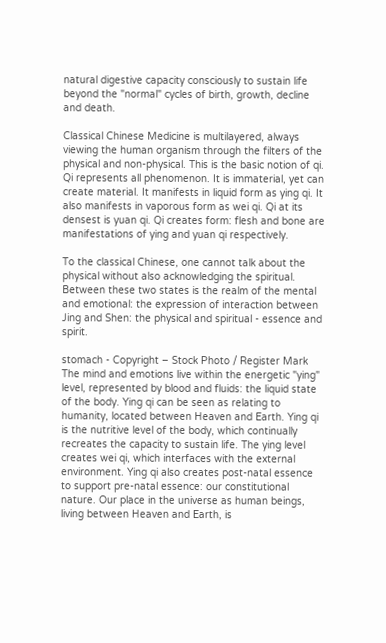natural digestive capacity consciously to sustain life beyond the "normal" cycles of birth, growth, decline and death.

Classical Chinese Medicine is multilayered, always viewing the human organism through the filters of the physical and non-physical. This is the basic notion of qi. Qi represents all phenomenon. It is immaterial, yet can create material. It manifests in liquid form as ying qi. It also manifests in vaporous form as wei qi. Qi at its densest is yuan qi. Qi creates form: flesh and bone are manifestations of ying and yuan qi respectively.

To the classical Chinese, one cannot talk about the physical without also acknowledging the spiritual. Between these two states is the realm of the mental and emotional: the expression of interaction between Jing and Shen: the physical and spiritual - essence and spirit.

stomach - Copyright – Stock Photo / Register Mark The mind and emotions live within the energetic "ying" level, represented by blood and fluids: the liquid state of the body. Ying qi can be seen as relating to humanity, located between Heaven and Earth. Ying qi is the nutritive level of the body, which continually recreates the capacity to sustain life. The ying level creates wei qi, which interfaces with the external environment. Ying qi also creates post-natal essence to support pre-natal essence: our constitutional nature. Our place in the universe as human beings, living between Heaven and Earth, is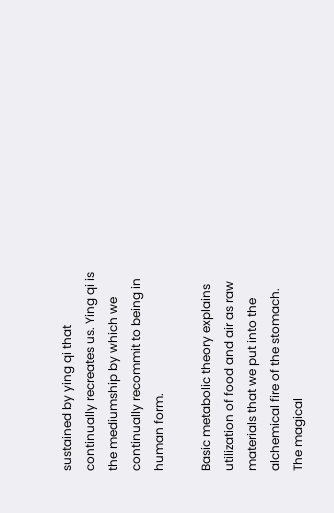sustained by ying qi that continually recreates us. Ying qi is the mediumship by which we continually recommit to being in human form.

Basic metabolic theory explains utilization of food and air as raw materials that we put into the alchemical fire of the stomach. The magical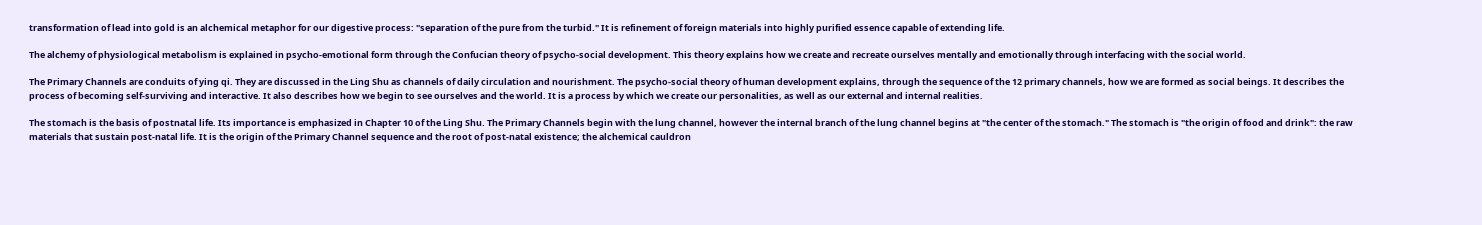transformation of lead into gold is an alchemical metaphor for our digestive process: "separation of the pure from the turbid." It is refinement of foreign materials into highly purified essence capable of extending life.

The alchemy of physiological metabolism is explained in psycho-emotional form through the Confucian theory of psycho-social development. This theory explains how we create and recreate ourselves mentally and emotionally through interfacing with the social world.

The Primary Channels are conduits of ying qi. They are discussed in the Ling Shu as channels of daily circulation and nourishment. The psycho-social theory of human development explains, through the sequence of the 12 primary channels, how we are formed as social beings. It describes the process of becoming self-surviving and interactive. It also describes how we begin to see ourselves and the world. It is a process by which we create our personalities, as well as our external and internal realities.

The stomach is the basis of postnatal life. Its importance is emphasized in Chapter 10 of the Ling Shu. The Primary Channels begin with the lung channel, however the internal branch of the lung channel begins at "the center of the stomach." The stomach is "the origin of food and drink": the raw materials that sustain post-natal life. It is the origin of the Primary Channel sequence and the root of post-natal existence; the alchemical cauldron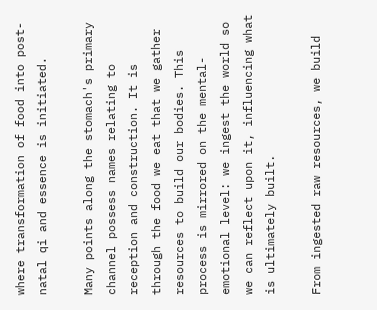where transformation of food into post-natal qi and essence is initiated.

Many points along the stomach's primary channel possess names relating to reception and construction. It is through the food we eat that we gather resources to build our bodies. This process is mirrored on the mental-emotional level: we ingest the world so we can reflect upon it, influencing what is ultimately built.

From ingested raw resources, we build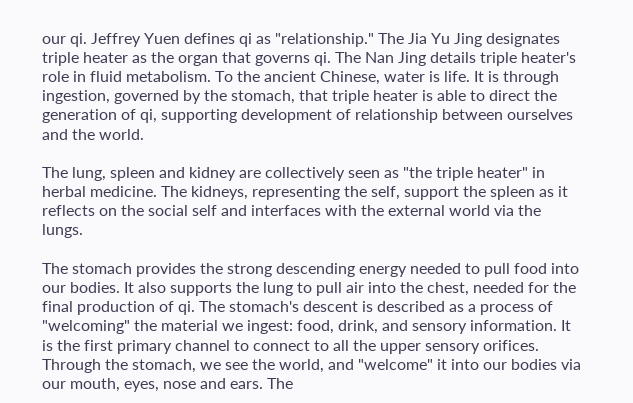our qi. Jeffrey Yuen defines qi as "relationship." The Jia Yu Jing designates triple heater as the organ that governs qi. The Nan Jing details triple heater's role in fluid metabolism. To the ancient Chinese, water is life. It is through ingestion, governed by the stomach, that triple heater is able to direct the generation of qi, supporting development of relationship between ourselves and the world.

The lung, spleen and kidney are collectively seen as "the triple heater" in herbal medicine. The kidneys, representing the self, support the spleen as it reflects on the social self and interfaces with the external world via the lungs.

The stomach provides the strong descending energy needed to pull food into our bodies. It also supports the lung to pull air into the chest, needed for the final production of qi. The stomach's descent is described as a process of "welcoming" the material we ingest: food, drink, and sensory information. It is the first primary channel to connect to all the upper sensory orifices. Through the stomach, we see the world, and "welcome" it into our bodies via our mouth, eyes, nose and ears. The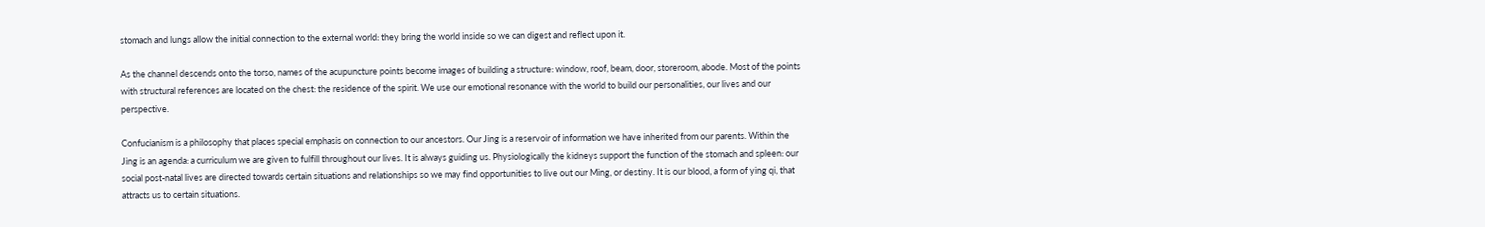stomach and lungs allow the initial connection to the external world: they bring the world inside so we can digest and reflect upon it.

As the channel descends onto the torso, names of the acupuncture points become images of building a structure: window, roof, beam, door, storeroom, abode. Most of the points with structural references are located on the chest: the residence of the spirit. We use our emotional resonance with the world to build our personalities, our lives and our perspective.

Confucianism is a philosophy that places special emphasis on connection to our ancestors. Our Jing is a reservoir of information we have inherited from our parents. Within the Jing is an agenda: a curriculum we are given to fulfill throughout our lives. It is always guiding us. Physiologically the kidneys support the function of the stomach and spleen: our social post-natal lives are directed towards certain situations and relationships so we may find opportunities to live out our Ming, or destiny. It is our blood, a form of ying qi, that attracts us to certain situations.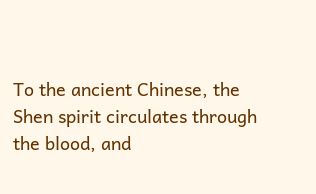To the ancient Chinese, the Shen spirit circulates through the blood, and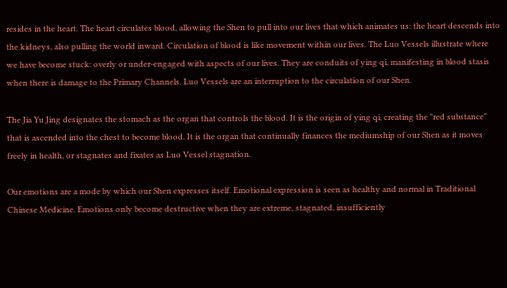resides in the heart. The heart circulates blood, allowing the Shen to pull into our lives that which animates us: the heart descends into the kidneys, also pulling the world inward. Circulation of blood is like movement within our lives. The Luo Vessels illustrate where we have become stuck: overly or under-engaged with aspects of our lives. They are conduits of ying qi, manifesting in blood stasis when there is damage to the Primary Channels. Luo Vessels are an interruption to the circulation of our Shen.

The Jia Yu Jing designates the stomach as the organ that controls the blood. It is the origin of ying qi, creating the "red substance" that is ascended into the chest to become blood. It is the organ that continually finances the mediumship of our Shen as it moves freely in health, or stagnates and fixates as Luo Vessel stagnation.

Our emotions are a mode by which our Shen expresses itself. Emotional expression is seen as healthy and normal in Traditional Chinese Medicine. Emotions only become destructive when they are extreme, stagnated, insufficiently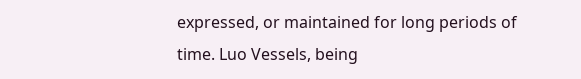expressed, or maintained for long periods of time. Luo Vessels, being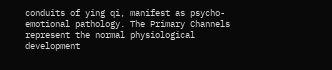conduits of ying qi, manifest as psycho-emotional pathology. The Primary Channels represent the normal physiological development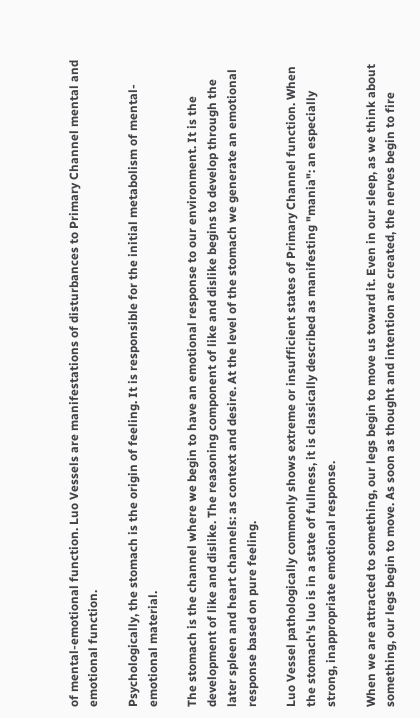of mental-emotional function. Luo Vessels are manifestations of disturbances to Primary Channel mental and emotional function.

Psychologically, the stomach is the origin of feeling. It is responsible for the initial metabolism of mental-emotional material.

The stomach is the channel where we begin to have an emotional response to our environment. It is the development of like and dislike. The reasoning component of like and dislike begins to develop through the later spleen and heart channels: as context and desire. At the level of the stomach we generate an emotional response based on pure feeling.

Luo Vessel pathologically commonly shows extreme or insufficient states of Primary Channel function. When the stomach's luo is in a state of fullness, it is classically described as manifesting "mania": an especially strong, inappropriate emotional response.

When we are attracted to something, our legs begin to move us toward it. Even in our sleep, as we think about something, our legs begin to move. As soon as thought and intention are created, the nerves begin to fire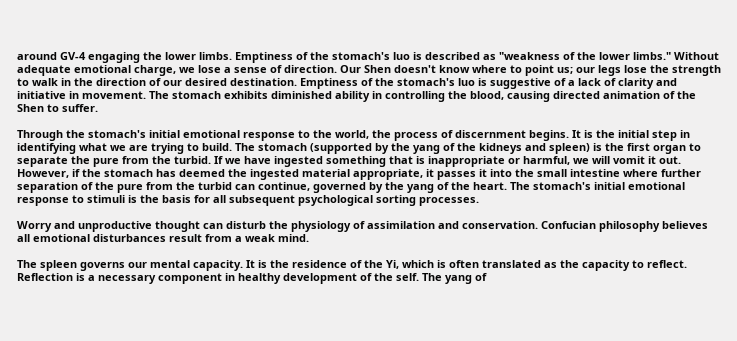around GV-4 engaging the lower limbs. Emptiness of the stomach's luo is described as "weakness of the lower limbs." Without adequate emotional charge, we lose a sense of direction. Our Shen doesn't know where to point us; our legs lose the strength to walk in the direction of our desired destination. Emptiness of the stomach's luo is suggestive of a lack of clarity and initiative in movement. The stomach exhibits diminished ability in controlling the blood, causing directed animation of the Shen to suffer.

Through the stomach's initial emotional response to the world, the process of discernment begins. It is the initial step in identifying what we are trying to build. The stomach (supported by the yang of the kidneys and spleen) is the first organ to separate the pure from the turbid. If we have ingested something that is inappropriate or harmful, we will vomit it out. However, if the stomach has deemed the ingested material appropriate, it passes it into the small intestine where further separation of the pure from the turbid can continue, governed by the yang of the heart. The stomach's initial emotional response to stimuli is the basis for all subsequent psychological sorting processes.

Worry and unproductive thought can disturb the physiology of assimilation and conservation. Confucian philosophy believes all emotional disturbances result from a weak mind.

The spleen governs our mental capacity. It is the residence of the Yi, which is often translated as the capacity to reflect. Reflection is a necessary component in healthy development of the self. The yang of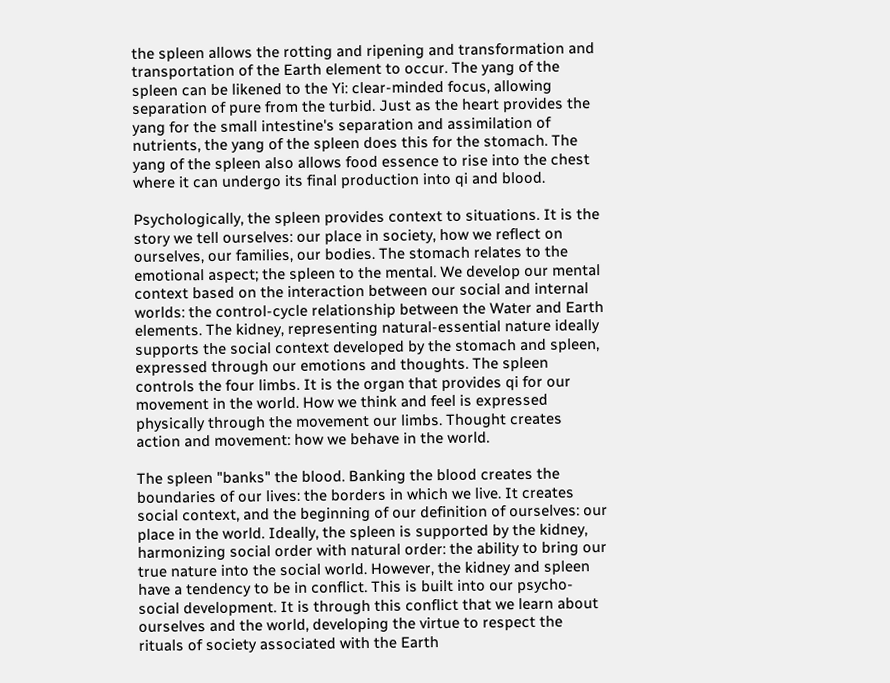the spleen allows the rotting and ripening and transformation and transportation of the Earth element to occur. The yang of the spleen can be likened to the Yi: clear-minded focus, allowing separation of pure from the turbid. Just as the heart provides the yang for the small intestine's separation and assimilation of nutrients, the yang of the spleen does this for the stomach. The yang of the spleen also allows food essence to rise into the chest where it can undergo its final production into qi and blood.

Psychologically, the spleen provides context to situations. It is the story we tell ourselves: our place in society, how we reflect on ourselves, our families, our bodies. The stomach relates to the emotional aspect; the spleen to the mental. We develop our mental context based on the interaction between our social and internal worlds: the control-cycle relationship between the Water and Earth elements. The kidney, representing natural-essential nature ideally supports the social context developed by the stomach and spleen, expressed through our emotions and thoughts. The spleen controls the four limbs. It is the organ that provides qi for our movement in the world. How we think and feel is expressed physically through the movement our limbs. Thought creates action and movement: how we behave in the world.

The spleen "banks" the blood. Banking the blood creates the boundaries of our lives: the borders in which we live. It creates social context, and the beginning of our definition of ourselves: our place in the world. Ideally, the spleen is supported by the kidney, harmonizing social order with natural order: the ability to bring our true nature into the social world. However, the kidney and spleen have a tendency to be in conflict. This is built into our psycho-social development. It is through this conflict that we learn about ourselves and the world, developing the virtue to respect the rituals of society associated with the Earth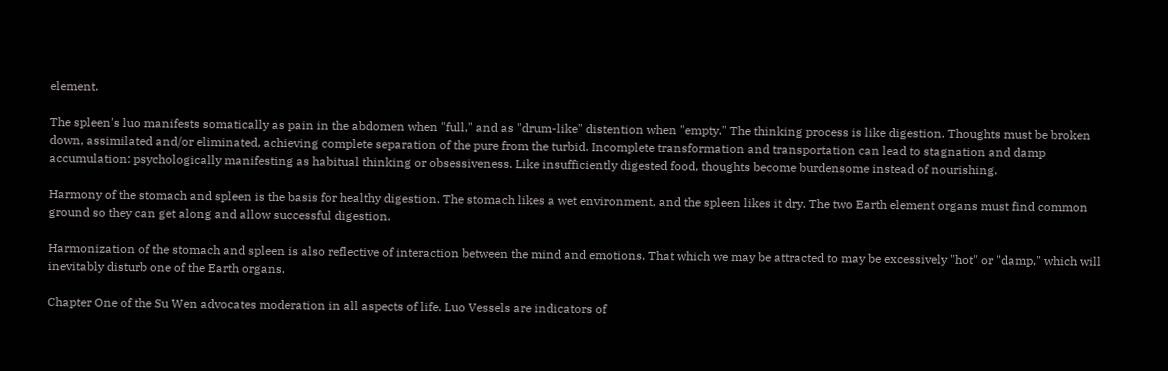element.

The spleen's luo manifests somatically as pain in the abdomen when "full," and as "drum-like" distention when "empty." The thinking process is like digestion. Thoughts must be broken down, assimilated and/or eliminated, achieving complete separation of the pure from the turbid. Incomplete transformation and transportation can lead to stagnation and damp accumulation: psychologically manifesting as habitual thinking or obsessiveness. Like insufficiently digested food, thoughts become burdensome instead of nourishing.

Harmony of the stomach and spleen is the basis for healthy digestion. The stomach likes a wet environment, and the spleen likes it dry. The two Earth element organs must find common ground so they can get along and allow successful digestion.

Harmonization of the stomach and spleen is also reflective of interaction between the mind and emotions. That which we may be attracted to may be excessively "hot" or "damp," which will inevitably disturb one of the Earth organs.

Chapter One of the Su Wen advocates moderation in all aspects of life. Luo Vessels are indicators of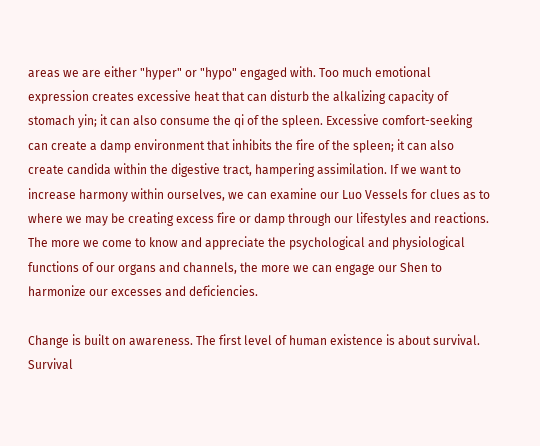areas we are either "hyper" or "hypo" engaged with. Too much emotional expression creates excessive heat that can disturb the alkalizing capacity of stomach yin; it can also consume the qi of the spleen. Excessive comfort-seeking can create a damp environment that inhibits the fire of the spleen; it can also create candida within the digestive tract, hampering assimilation. If we want to increase harmony within ourselves, we can examine our Luo Vessels for clues as to where we may be creating excess fire or damp through our lifestyles and reactions. The more we come to know and appreciate the psychological and physiological functions of our organs and channels, the more we can engage our Shen to harmonize our excesses and deficiencies.

Change is built on awareness. The first level of human existence is about survival. Survival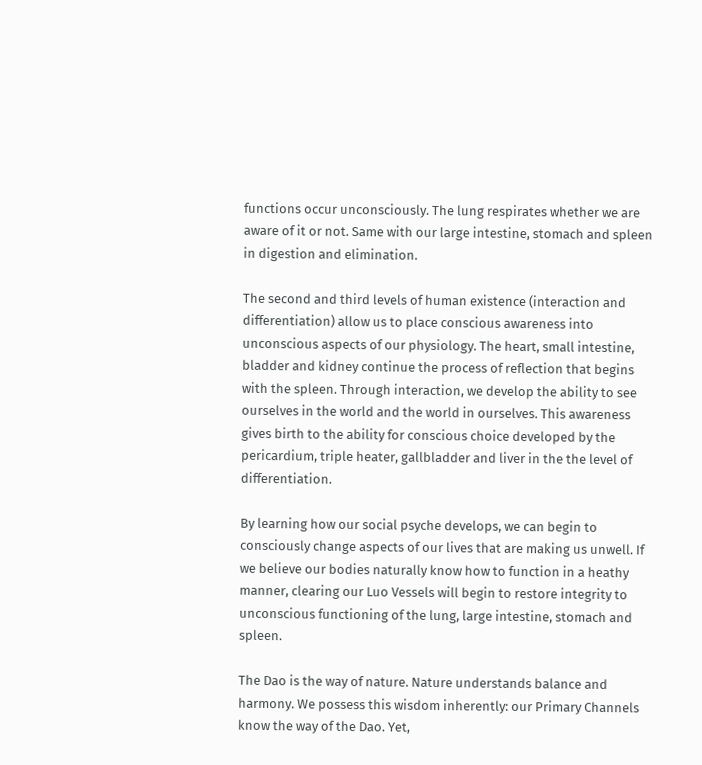functions occur unconsciously. The lung respirates whether we are aware of it or not. Same with our large intestine, stomach and spleen in digestion and elimination.

The second and third levels of human existence (interaction and differentiation) allow us to place conscious awareness into unconscious aspects of our physiology. The heart, small intestine, bladder and kidney continue the process of reflection that begins with the spleen. Through interaction, we develop the ability to see ourselves in the world and the world in ourselves. This awareness gives birth to the ability for conscious choice developed by the pericardium, triple heater, gallbladder and liver in the the level of differentiation.

By learning how our social psyche develops, we can begin to consciously change aspects of our lives that are making us unwell. If we believe our bodies naturally know how to function in a heathy manner, clearing our Luo Vessels will begin to restore integrity to unconscious functioning of the lung, large intestine, stomach and spleen.

The Dao is the way of nature. Nature understands balance and harmony. We possess this wisdom inherently: our Primary Channels know the way of the Dao. Yet,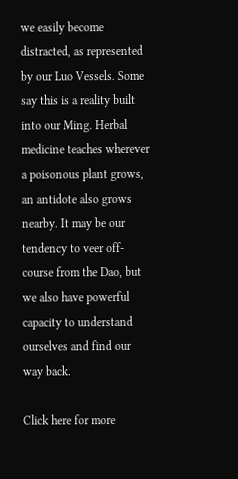we easily become distracted, as represented by our Luo Vessels. Some say this is a reality built into our Ming. Herbal medicine teaches wherever a poisonous plant grows, an antidote also grows nearby. It may be our tendency to veer off-course from the Dao, but we also have powerful capacity to understand ourselves and find our way back.

Click here for more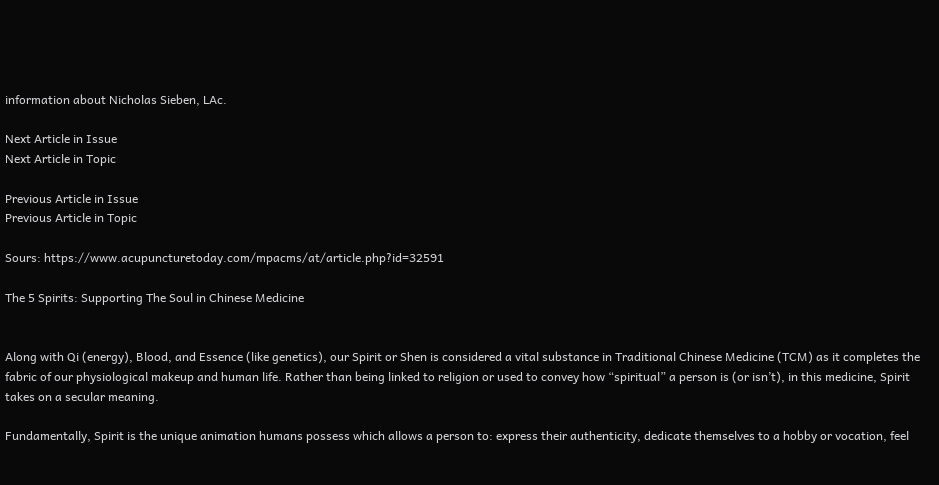information about Nicholas Sieben, LAc.

Next Article in Issue
Next Article in Topic

Previous Article in Issue
Previous Article in Topic

Sours: https://www.acupuncturetoday.com/mpacms/at/article.php?id=32591

The 5 Spirits: Supporting The Soul in Chinese Medicine


Along with Qi (energy), Blood, and Essence (like genetics), our Spirit or Shen is considered a vital substance in Traditional Chinese Medicine (TCM) as it completes the fabric of our physiological makeup and human life. Rather than being linked to religion or used to convey how “spiritual” a person is (or isn’t), in this medicine, Spirit takes on a secular meaning.

Fundamentally, Spirit is the unique animation humans possess which allows a person to: express their authenticity, dedicate themselves to a hobby or vocation, feel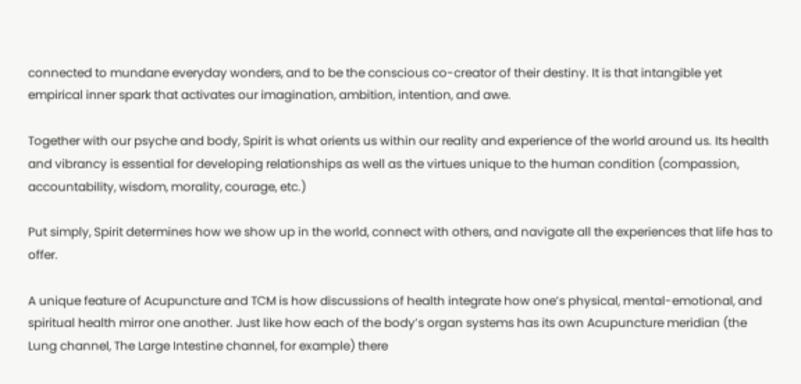connected to mundane everyday wonders, and to be the conscious co-creator of their destiny. It is that intangible yet empirical inner spark that activates our imagination, ambition, intention, and awe.

Together with our psyche and body, Spirit is what orients us within our reality and experience of the world around us. Its health and vibrancy is essential for developing relationships as well as the virtues unique to the human condition (compassion, accountability, wisdom, morality, courage, etc.)

Put simply, Spirit determines how we show up in the world, connect with others, and navigate all the experiences that life has to offer.

A unique feature of Acupuncture and TCM is how discussions of health integrate how one’s physical, mental-emotional, and spiritual health mirror one another. Just like how each of the body’s organ systems has its own Acupuncture meridian (the Lung channel, The Large Intestine channel, for example) there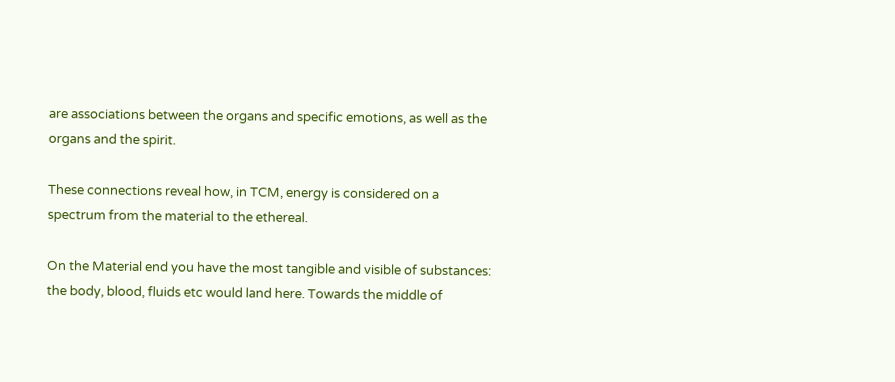are associations between the organs and specific emotions, as well as the organs and the spirit.

These connections reveal how, in TCM, energy is considered on a spectrum from the material to the ethereal.

On the Material end you have the most tangible and visible of substances: the body, blood, fluids etc would land here. Towards the middle of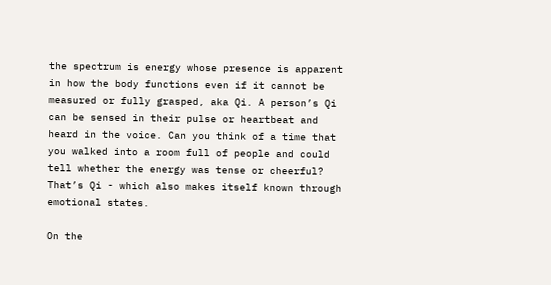the spectrum is energy whose presence is apparent in how the body functions even if it cannot be measured or fully grasped, aka Qi. A person’s Qi can be sensed in their pulse or heartbeat and heard in the voice. Can you think of a time that you walked into a room full of people and could tell whether the energy was tense or cheerful? That’s Qi - which also makes itself known through emotional states.

On the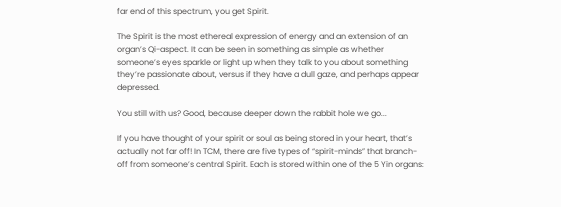far end of this spectrum, you get Spirit.

The Spirit is the most ethereal expression of energy and an extension of an organ’s Qi-aspect. It can be seen in something as simple as whether someone’s eyes sparkle or light up when they talk to you about something they’re passionate about, versus if they have a dull gaze, and perhaps appear depressed.

You still with us? Good, because deeper down the rabbit hole we go...

If you have thought of your spirit or soul as being stored in your heart, that’s actually not far off! In TCM, there are five types of “spirit-minds” that branch-off from someone’s central Spirit. Each is stored within one of the 5 Yin organs: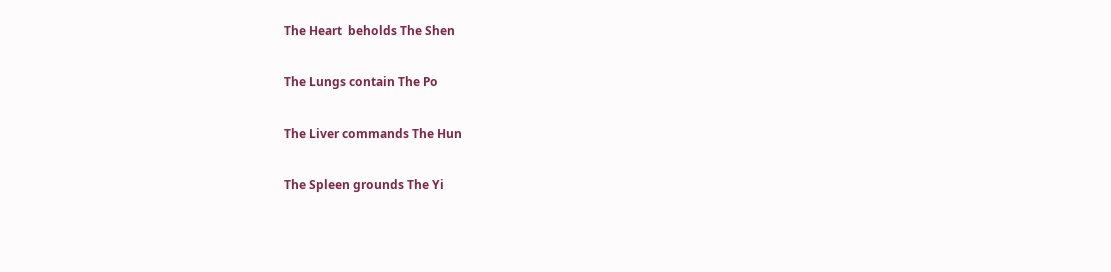The Heart  beholds The Shen

The Lungs contain The Po

The Liver commands The Hun

The Spleen grounds The Yi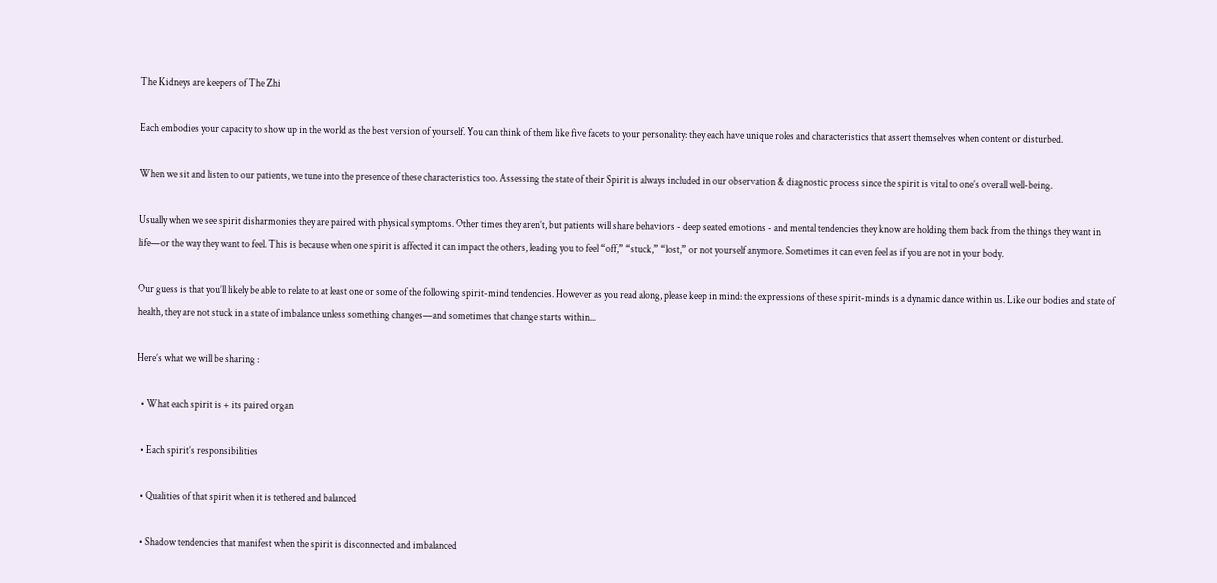The Kidneys are keepers of The Zhi

Each embodies your capacity to show up in the world as the best version of yourself. You can think of them like five facets to your personality: they each have unique roles and characteristics that assert themselves when content or disturbed.

When we sit and listen to our patients, we tune into the presence of these characteristics too. Assessing the state of their Spirit is always included in our observation & diagnostic process since the spirit is vital to one’s overall well-being.

Usually when we see spirit disharmonies they are paired with physical symptoms. Other times they aren’t, but patients will share behaviors - deep seated emotions - and mental tendencies they know are holding them back from the things they want in life—or the way they want to feel. This is because when one spirit is affected it can impact the others, leading you to feel “off,” “stuck,” “lost,” or not yourself anymore. Sometimes it can even feel as if you are not in your body.

Our guess is that you’ll likely be able to relate to at least one or some of the following spirit-mind tendencies. However as you read along, please keep in mind: the expressions of these spirit-minds is a dynamic dance within us. Like our bodies and state of health, they are not stuck in a state of imbalance unless something changes—and sometimes that change starts within...

Here’s what we will be sharing :

  • What each spirit is + its paired organ

  • Each spirit’s responsibilities

  • Qualities of that spirit when it is tethered and balanced

  • Shadow tendencies that manifest when the spirit is disconnected and imbalanced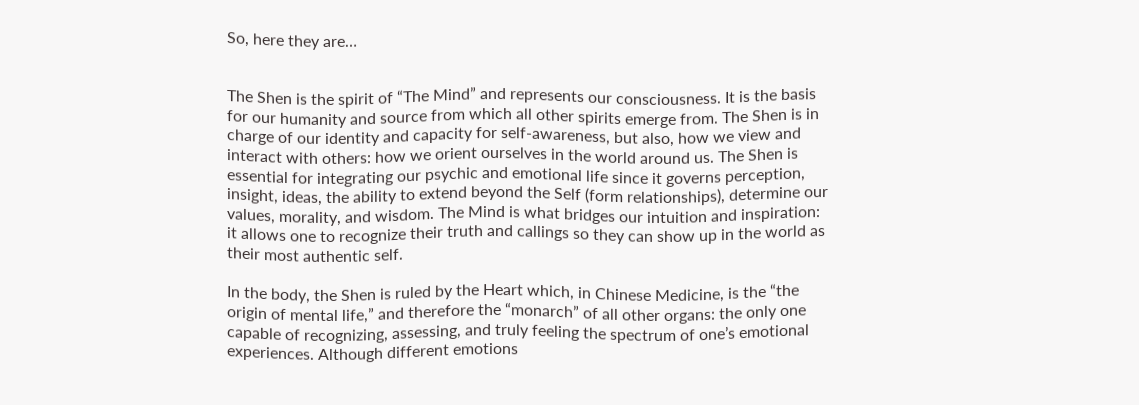So, here they are…


The Shen is the spirit of “The Mind” and represents our consciousness. It is the basis for our humanity and source from which all other spirits emerge from. The Shen is in charge of our identity and capacity for self-awareness, but also, how we view and interact with others: how we orient ourselves in the world around us. The Shen is essential for integrating our psychic and emotional life since it governs perception, insight, ideas, the ability to extend beyond the Self (form relationships), determine our values, morality, and wisdom. The Mind is what bridges our intuition and inspiration: it allows one to recognize their truth and callings so they can show up in the world as their most authentic self.

In the body, the Shen is ruled by the Heart which, in Chinese Medicine, is the “the origin of mental life,” and therefore the “monarch” of all other organs: the only one capable of recognizing, assessing, and truly feeling the spectrum of one’s emotional experiences. Although different emotions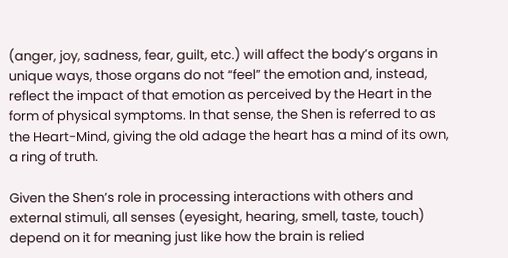(anger, joy, sadness, fear, guilt, etc.) will affect the body’s organs in unique ways, those organs do not “feel” the emotion and, instead, reflect the impact of that emotion as perceived by the Heart in the form of physical symptoms. In that sense, the Shen is referred to as the Heart-Mind, giving the old adage the heart has a mind of its own, a ring of truth.

Given the Shen’s role in processing interactions with others and external stimuli, all senses (eyesight, hearing, smell, taste, touch) depend on it for meaning just like how the brain is relied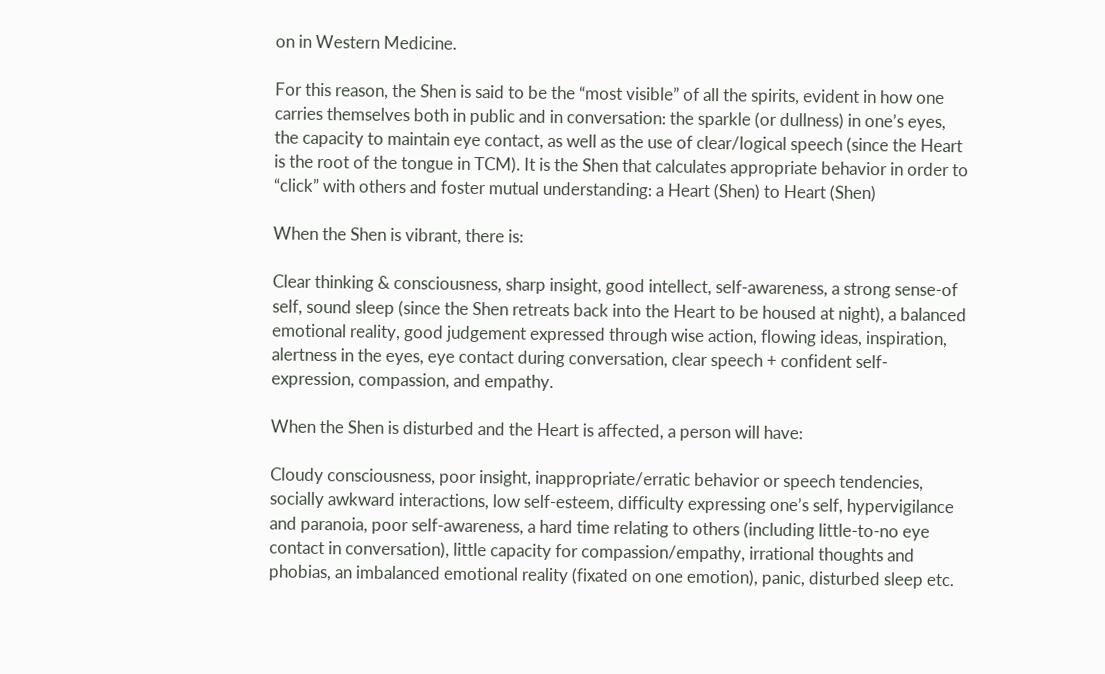on in Western Medicine.

For this reason, the Shen is said to be the “most visible” of all the spirits, evident in how one carries themselves both in public and in conversation: the sparkle (or dullness) in one’s eyes, the capacity to maintain eye contact, as well as the use of clear/logical speech (since the Heart is the root of the tongue in TCM). It is the Shen that calculates appropriate behavior in order to “click” with others and foster mutual understanding: a Heart (Shen) to Heart (Shen)

When the Shen is vibrant, there is:

Clear thinking & consciousness, sharp insight, good intellect, self-awareness, a strong sense-of self, sound sleep (since the Shen retreats back into the Heart to be housed at night), a balanced emotional reality, good judgement expressed through wise action, flowing ideas, inspiration, alertness in the eyes, eye contact during conversation, clear speech + confident self-expression, compassion, and empathy.

When the Shen is disturbed and the Heart is affected, a person will have:

Cloudy consciousness, poor insight, inappropriate/erratic behavior or speech tendencies, socially awkward interactions, low self-esteem, difficulty expressing one’s self, hypervigilance and paranoia, poor self-awareness, a hard time relating to others (including little-to-no eye contact in conversation), little capacity for compassion/empathy, irrational thoughts and phobias, an imbalanced emotional reality (fixated on one emotion), panic, disturbed sleep etc.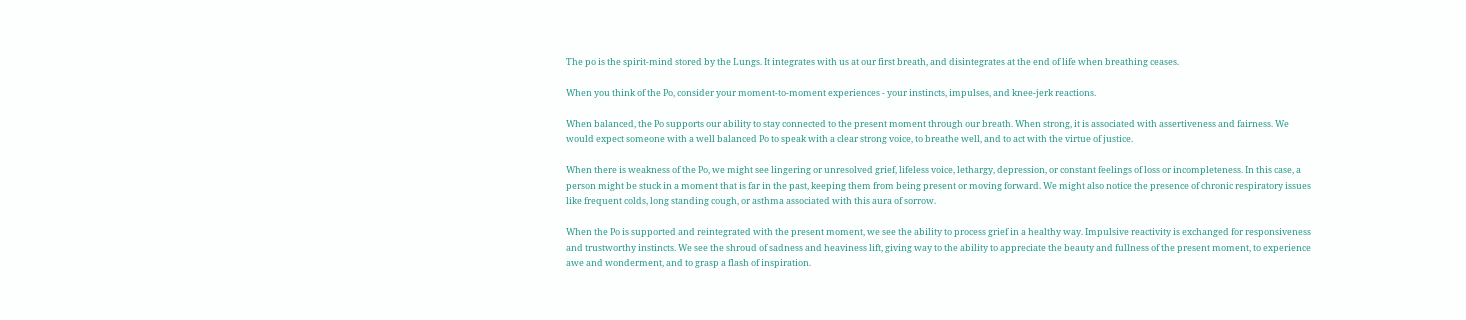The po is the spirit-mind stored by the Lungs. It integrates with us at our first breath, and disintegrates at the end of life when breathing ceases.

When you think of the Po, consider your moment-to-moment experiences - your instincts, impulses, and knee-jerk reactions.

When balanced, the Po supports our ability to stay connected to the present moment through our breath. When strong, it is associated with assertiveness and fairness. We would expect someone with a well balanced Po to speak with a clear strong voice, to breathe well, and to act with the virtue of justice.

When there is weakness of the Po, we might see lingering or unresolved grief, lifeless voice, lethargy, depression, or constant feelings of loss or incompleteness. In this case, a person might be stuck in a moment that is far in the past, keeping them from being present or moving forward. We might also notice the presence of chronic respiratory issues like frequent colds, long standing cough, or asthma associated with this aura of sorrow.

When the Po is supported and reintegrated with the present moment, we see the ability to process grief in a healthy way. Impulsive reactivity is exchanged for responsiveness and trustworthy instincts. We see the shroud of sadness and heaviness lift, giving way to the ability to appreciate the beauty and fullness of the present moment, to experience awe and wonderment, and to grasp a flash of inspiration.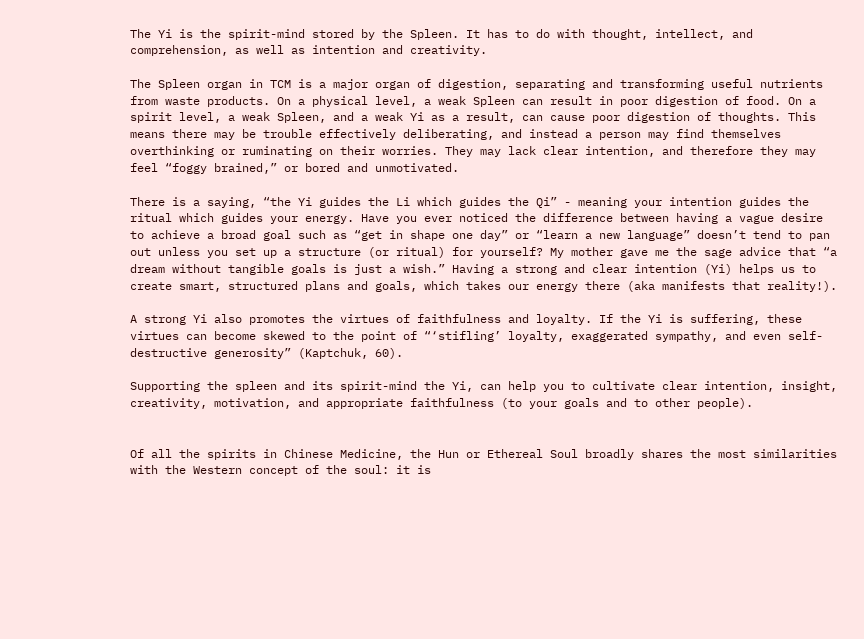The Yi is the spirit-mind stored by the Spleen. It has to do with thought, intellect, and comprehension, as well as intention and creativity.

The Spleen organ in TCM is a major organ of digestion, separating and transforming useful nutrients from waste products. On a physical level, a weak Spleen can result in poor digestion of food. On a spirit level, a weak Spleen, and a weak Yi as a result, can cause poor digestion of thoughts. This means there may be trouble effectively deliberating, and instead a person may find themselves overthinking or ruminating on their worries. They may lack clear intention, and therefore they may feel “foggy brained,” or bored and unmotivated.

There is a saying, “the Yi guides the Li which guides the Qi” - meaning your intention guides the ritual which guides your energy. Have you ever noticed the difference between having a vague desire to achieve a broad goal such as “get in shape one day” or “learn a new language” doesn’t tend to pan out unless you set up a structure (or ritual) for yourself? My mother gave me the sage advice that “a dream without tangible goals is just a wish.” Having a strong and clear intention (Yi) helps us to create smart, structured plans and goals, which takes our energy there (aka manifests that reality!).

A strong Yi also promotes the virtues of faithfulness and loyalty. If the Yi is suffering, these virtues can become skewed to the point of “‘stifling’ loyalty, exaggerated sympathy, and even self-destructive generosity” (Kaptchuk, 60).

Supporting the spleen and its spirit-mind the Yi, can help you to cultivate clear intention, insight, creativity, motivation, and appropriate faithfulness (to your goals and to other people).


Of all the spirits in Chinese Medicine, the Hun or Ethereal Soul broadly shares the most similarities with the Western concept of the soul: it is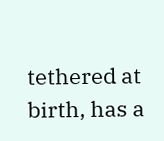tethered at birth, has a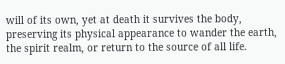will of its own, yet at death it survives the body, preserving its physical appearance to wander the earth, the spirit realm, or return to the source of all life.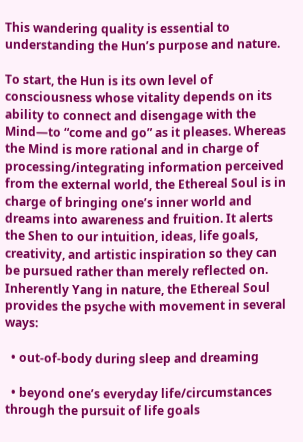This wandering quality is essential to understanding the Hun’s purpose and nature.

To start, the Hun is its own level of consciousness whose vitality depends on its ability to connect and disengage with the Mind—to “come and go” as it pleases. Whereas the Mind is more rational and in charge of processing/integrating information perceived from the external world, the Ethereal Soul is in charge of bringing one’s inner world and dreams into awareness and fruition. It alerts the Shen to our intuition, ideas, life goals, creativity, and artistic inspiration so they can be pursued rather than merely reflected on. Inherently Yang in nature, the Ethereal Soul provides the psyche with movement in several ways:

  • out-of-body during sleep and dreaming

  • beyond one’s everyday life/circumstances through the pursuit of life goals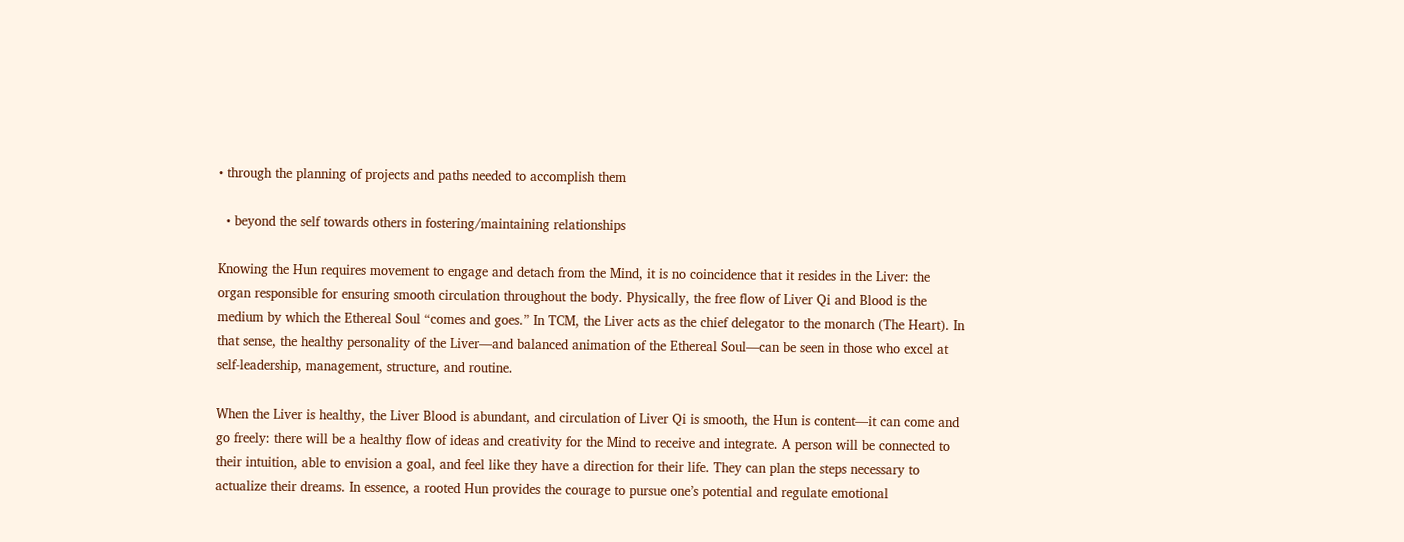• through the planning of projects and paths needed to accomplish them

  • beyond the self towards others in fostering/maintaining relationships

Knowing the Hun requires movement to engage and detach from the Mind, it is no coincidence that it resides in the Liver: the organ responsible for ensuring smooth circulation throughout the body. Physically, the free flow of Liver Qi and Blood is the medium by which the Ethereal Soul “comes and goes.” In TCM, the Liver acts as the chief delegator to the monarch (The Heart). In that sense, the healthy personality of the Liver—and balanced animation of the Ethereal Soul—can be seen in those who excel at self-leadership, management, structure, and routine.

When the Liver is healthy, the Liver Blood is abundant, and circulation of Liver Qi is smooth, the Hun is content—it can come and go freely: there will be a healthy flow of ideas and creativity for the Mind to receive and integrate. A person will be connected to their intuition, able to envision a goal, and feel like they have a direction for their life. They can plan the steps necessary to actualize their dreams. In essence, a rooted Hun provides the courage to pursue one’s potential and regulate emotional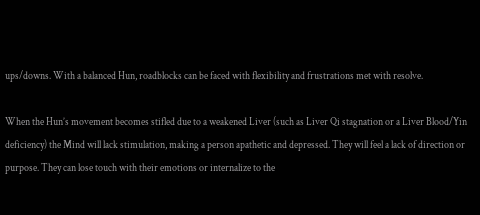ups/downs. With a balanced Hun, roadblocks can be faced with flexibility and frustrations met with resolve.

When the Hun’s movement becomes stifled due to a weakened Liver (such as Liver Qi stagnation or a Liver Blood/Yin deficiency) the Mind will lack stimulation, making a person apathetic and depressed. They will feel a lack of direction or purpose. They can lose touch with their emotions or internalize to the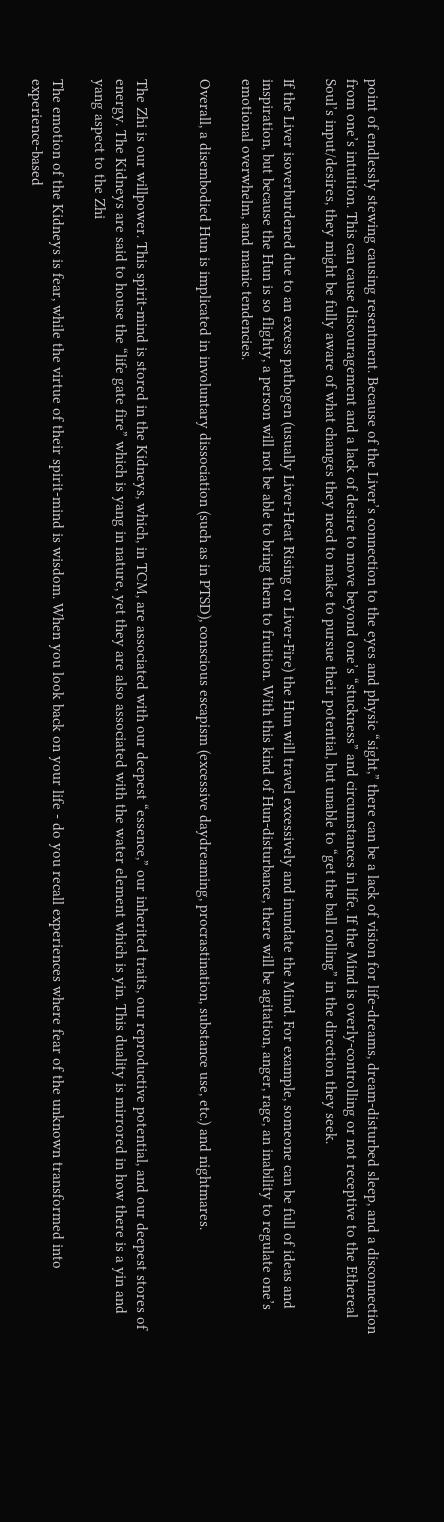point of endlessly stewing causing resentment. Because of the Liver’s connection to the eyes and physic “sight,” there can be a lack of vision for life-dreams, dream-disturbed sleep, and a disconnection from one’s intuition. This can cause discouragement and a lack of desire to move beyond one’s “stuckness” and circumstances in life. If the Mind is overly-controlling or not receptive to the Ethereal Soul’s input/desires, they might be fully aware of what changes they need to make to pursue their potential, but unable to “get the ball rolling” in the direction they seek.

If the Liver isoverburdened due to an excess pathogen (usually Liver-Heat Rising or Liver-Fire) the Hun will travel excessively and inundate the Mind. For example, someone can be full of ideas and inspiration, but because the Hun is so flighty, a person will not be able to bring them to fruition. With this kind of Hun-disturbance, there will be agitation, anger, rage, an inability to regulate one’s emotional overwhelm, and manic tendencies.

Overall, a disembodied Hun is implicated in involuntary dissociation (such as in PTSD), conscious escapism (excessive daydreaming, procrastination, substance use, etc.) and nightmares.


The Zhi is our willpower. This spirit-mind is stored in the Kidneys, which, in TCM, are associated with our deepest “essence,” our inherited traits, our reproductive potential, and our deepest stores of energy. The Kidneys are said to house the “life gate fire” which is yang in nature, yet they are also associated with the water element which is yin. This duality is mirrored in how there is a yin and yang aspect to the Zhi

The emotion of the Kidneys is fear, while the virtue of their spirit-mind is wisdom. When you look back on your life - do you recall experiences where fear of the unknown transformed into experience-based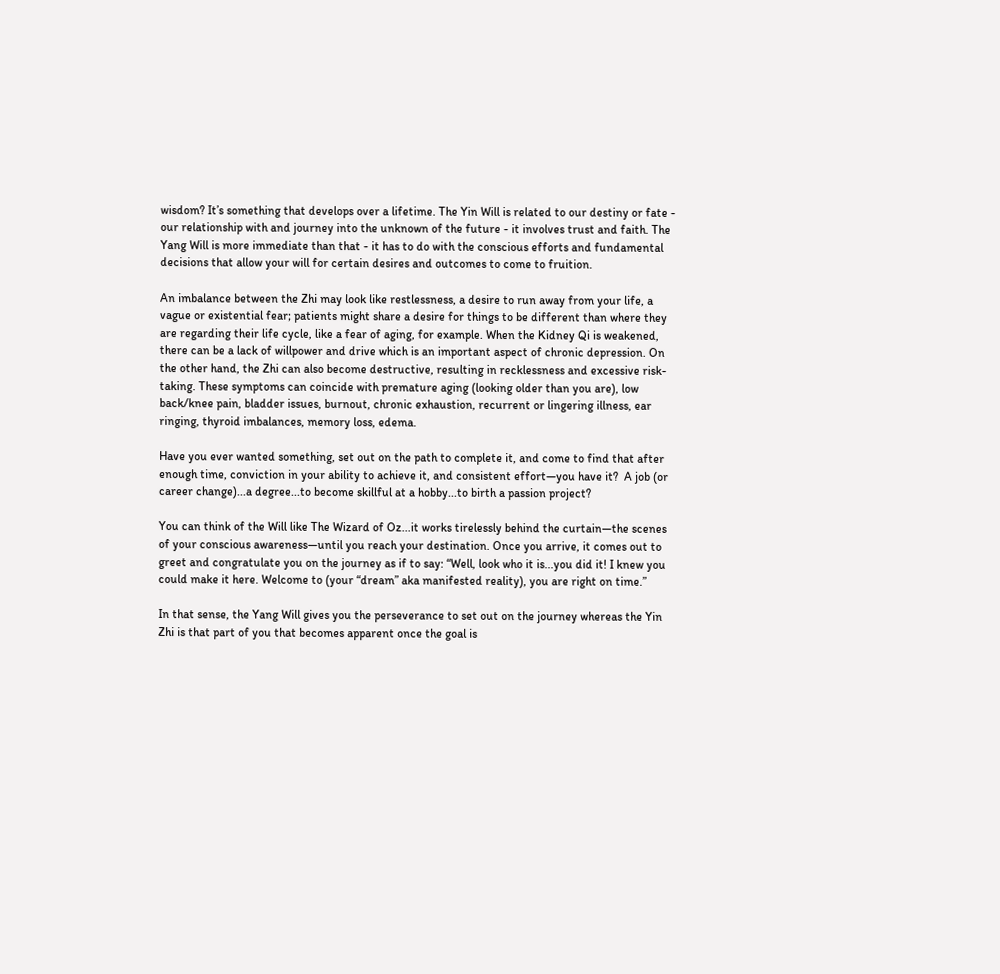wisdom? It’s something that develops over a lifetime. The Yin Will is related to our destiny or fate - our relationship with and journey into the unknown of the future - it involves trust and faith. The Yang Will is more immediate than that - it has to do with the conscious efforts and fundamental decisions that allow your will for certain desires and outcomes to come to fruition.

An imbalance between the Zhi may look like restlessness, a desire to run away from your life, a vague or existential fear; patients might share a desire for things to be different than where they are regarding their life cycle, like a fear of aging, for example. When the Kidney Qi is weakened, there can be a lack of willpower and drive which is an important aspect of chronic depression. On the other hand, the Zhi can also become destructive, resulting in recklessness and excessive risk-taking. These symptoms can coincide with premature aging (looking older than you are), low back/knee pain, bladder issues, burnout, chronic exhaustion, recurrent or lingering illness, ear ringing, thyroid imbalances, memory loss, edema.

Have you ever wanted something, set out on the path to complete it, and come to find that after enough time, conviction in your ability to achieve it, and consistent effort—you have it?  A job (or career change)...a degree...to become skillful at a hobby...to birth a passion project?

You can think of the Will like The Wizard of Oz...it works tirelessly behind the curtain—the scenes of your conscious awareness—until you reach your destination. Once you arrive, it comes out to greet and congratulate you on the journey as if to say: “Well, look who it is...you did it! I knew you could make it here. Welcome to (your “dream” aka manifested reality), you are right on time.”

In that sense, the Yang Will gives you the perseverance to set out on the journey whereas the Yin Zhi is that part of you that becomes apparent once the goal is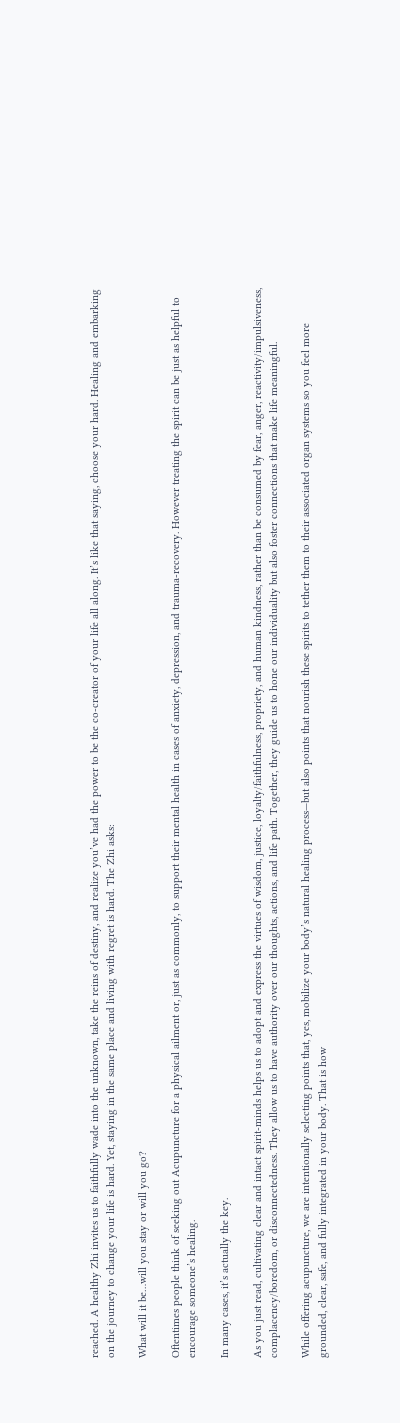reached. A healthy Zhi invites us to faithfully wade into the unknown, take the reins of destiny, and realize you’ve had the power to be the co-creator of your life all along. It’s like that saying, choose your hard. Healing and embarking on the journey to change your life is hard. Yet, staying in the same place and living with regret is hard. The Zhi asks:

What will it be…will you stay or will you go?

Oftentimes people think of seeking out Acupuncture for a physical ailment or, just as commonly, to support their mental health in cases of anxiety, depression, and trauma-recovery. However treating the spirit can be just as helpful to encourage someone’s healing.

In many cases, it’s actually the key.

As you just read, cultivating clear and intact spirit-minds helps us to adopt and express the virtues of wisdom, justice, loyalty/faithfulness, propriety, and human kindness, rather than be consumed by fear, anger, reactivity/impulsiveness, complacency/boredom, or disconnectedness. They allow us to have authority over our thoughts, actions, and life path. Together, they guide us to hone our individuality but also foster connections that make life meaningful.

While offering acupuncture, we are intentionally selecting points that, yes, mobilize your body’s natural healing process—but also points that nourish these spirits to tether them to their associated organ systems so you feel more grounded, clear, safe, and fully integrated in your body. That is how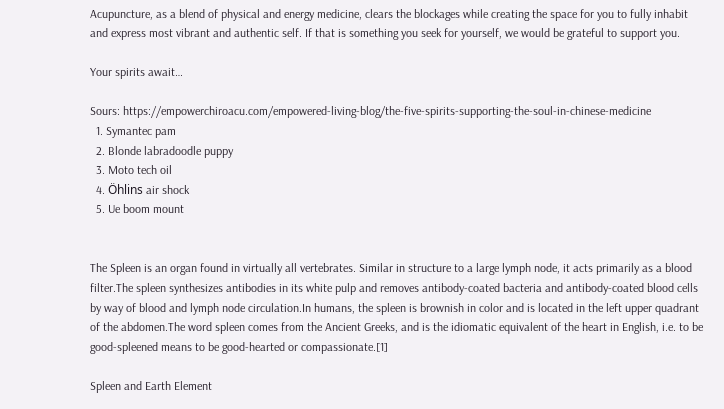Acupuncture, as a blend of physical and energy medicine, clears the blockages while creating the space for you to fully inhabit and express most vibrant and authentic self. If that is something you seek for yourself, we would be grateful to support you.

Your spirits await…

Sours: https://empowerchiroacu.com/empowered-living-blog/the-five-spirits-supporting-the-soul-in-chinese-medicine
  1. Symantec pam
  2. Blonde labradoodle puppy
  3. Moto tech oil
  4. Öhlins air shock
  5. Ue boom mount


The Spleen is an organ found in virtually all vertebrates. Similar in structure to a large lymph node, it acts primarily as a blood filter.The spleen synthesizes antibodies in its white pulp and removes antibody-coated bacteria and antibody-coated blood cells by way of blood and lymph node circulation.In humans, the spleen is brownish in color and is located in the left upper quadrant of the abdomen.The word spleen comes from the Ancient Greeks, and is the idiomatic equivalent of the heart in English, i.e. to be good-spleened means to be good-hearted or compassionate.[1]

Spleen and Earth Element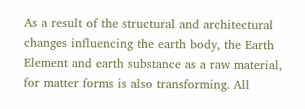As a result of the structural and architectural changes influencing the earth body, the Earth Element and earth substance as a raw material, for matter forms is also transforming. All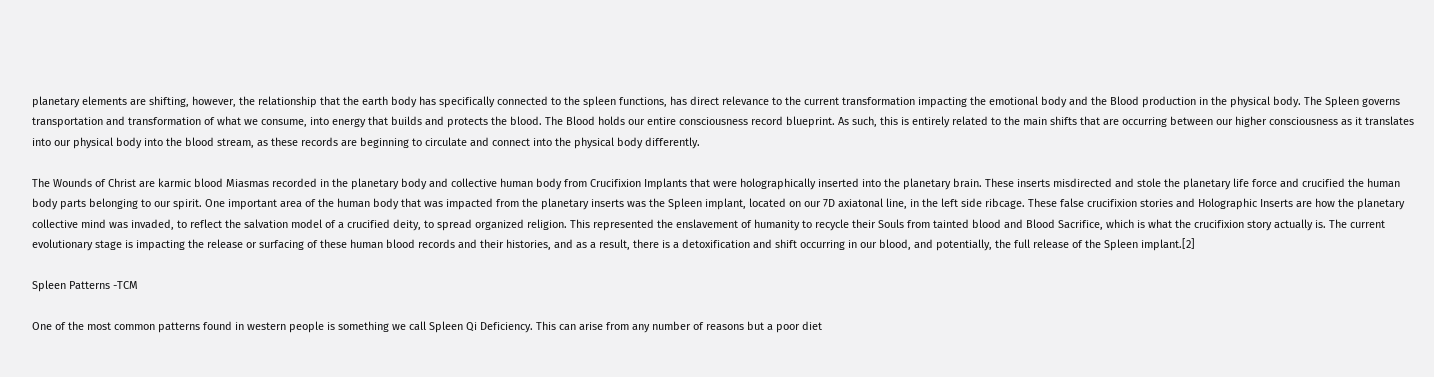planetary elements are shifting, however, the relationship that the earth body has specifically connected to the spleen functions, has direct relevance to the current transformation impacting the emotional body and the Blood production in the physical body. The Spleen governs transportation and transformation of what we consume, into energy that builds and protects the blood. The Blood holds our entire consciousness record blueprint. As such, this is entirely related to the main shifts that are occurring between our higher consciousness as it translates into our physical body into the blood stream, as these records are beginning to circulate and connect into the physical body differently.

The Wounds of Christ are karmic blood Miasmas recorded in the planetary body and collective human body from Crucifixion Implants that were holographically inserted into the planetary brain. These inserts misdirected and stole the planetary life force and crucified the human body parts belonging to our spirit. One important area of the human body that was impacted from the planetary inserts was the Spleen implant, located on our 7D axiatonal line, in the left side ribcage. These false crucifixion stories and Holographic Inserts are how the planetary collective mind was invaded, to reflect the salvation model of a crucified deity, to spread organized religion. This represented the enslavement of humanity to recycle their Souls from tainted blood and Blood Sacrifice, which is what the crucifixion story actually is. The current evolutionary stage is impacting the release or surfacing of these human blood records and their histories, and as a result, there is a detoxification and shift occurring in our blood, and potentially, the full release of the Spleen implant.[2]

Spleen Patterns -TCM

One of the most common patterns found in western people is something we call Spleen Qi Deficiency. This can arise from any number of reasons but a poor diet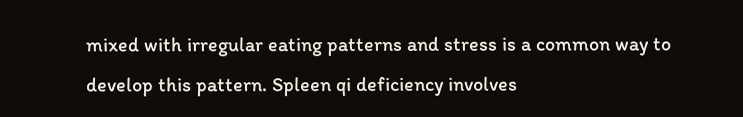mixed with irregular eating patterns and stress is a common way to develop this pattern. Spleen qi deficiency involves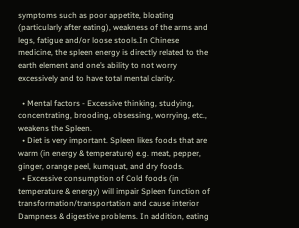symptoms such as poor appetite, bloating (particularly after eating), weakness of the arms and legs, fatigue and/or loose stools.In Chinese medicine, the spleen energy is directly related to the earth element and one’s ability to not worry excessively and to have total mental clarity.

  • Mental factors - Excessive thinking, studying, concentrating, brooding, obsessing, worrying, etc., weakens the Spleen.
  • Diet is very important. Spleen likes foods that are warm (in energy & temperature) e.g. meat, pepper, ginger, orange peel, kumquat, and dry foods.
  • Excessive consumption of Cold foods (in temperature & energy) will impair Spleen function of transformation/transportation and cause interior Dampness & digestive problems. In addition, eating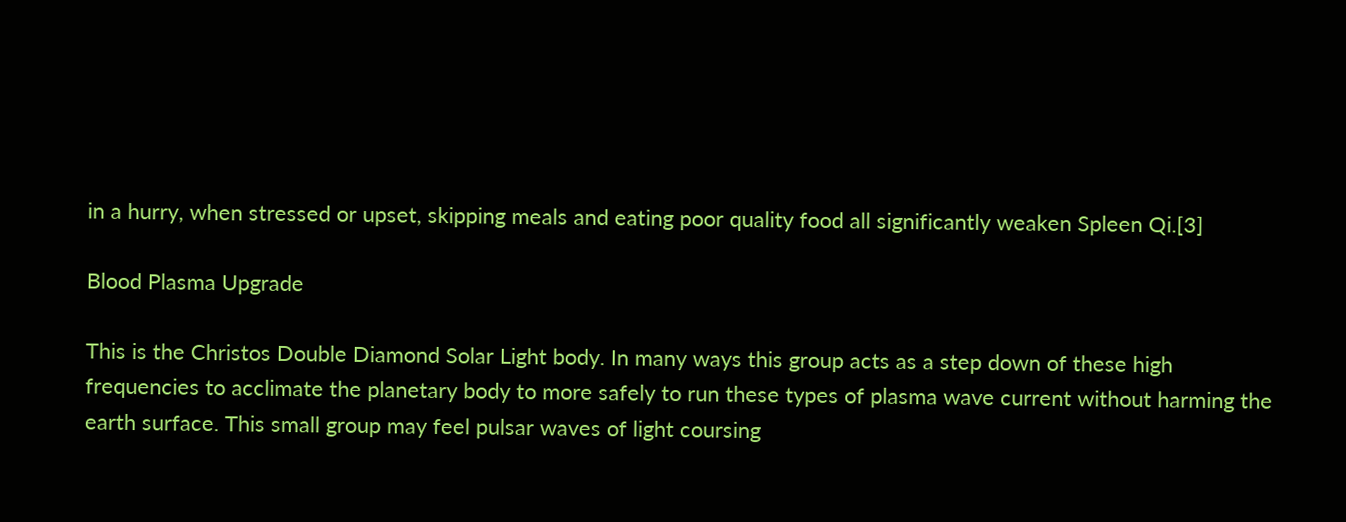in a hurry, when stressed or upset, skipping meals and eating poor quality food all significantly weaken Spleen Qi.[3]

Blood Plasma Upgrade

This is the Christos Double Diamond Solar Light body. In many ways this group acts as a step down of these high frequencies to acclimate the planetary body to more safely to run these types of plasma wave current without harming the earth surface. This small group may feel pulsar waves of light coursing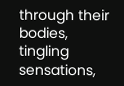through their bodies, tingling sensations,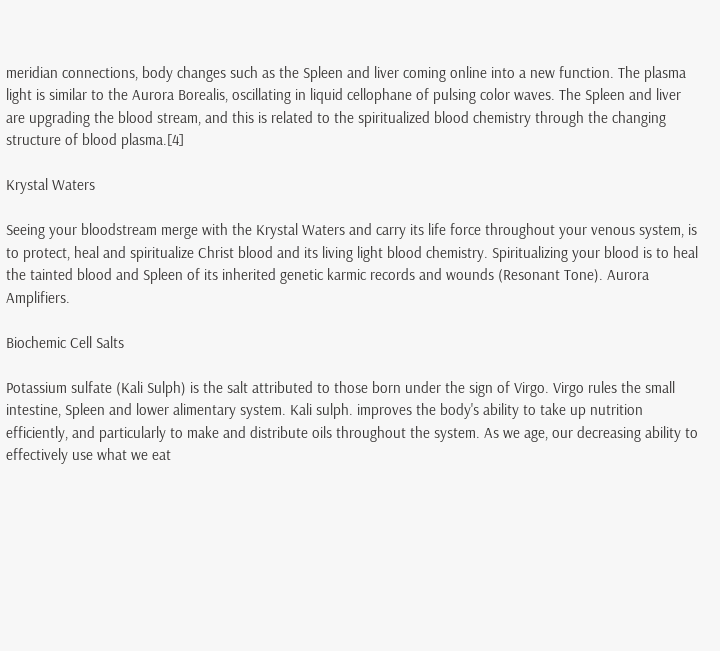meridian connections, body changes such as the Spleen and liver coming online into a new function. The plasma light is similar to the Aurora Borealis, oscillating in liquid cellophane of pulsing color waves. The Spleen and liver are upgrading the blood stream, and this is related to the spiritualized blood chemistry through the changing structure of blood plasma.[4]

Krystal Waters

Seeing your bloodstream merge with the Krystal Waters and carry its life force throughout your venous system, is to protect, heal and spiritualize Christ blood and its living light blood chemistry. Spiritualizing your blood is to heal the tainted blood and Spleen of its inherited genetic karmic records and wounds (Resonant Tone). Aurora Amplifiers.

Biochemic Cell Salts

Potassium sulfate (Kali Sulph) is the salt attributed to those born under the sign of Virgo. Virgo rules the small intestine, Spleen and lower alimentary system. Kali sulph. improves the body's ability to take up nutrition efficiently, and particularly to make and distribute oils throughout the system. As we age, our decreasing ability to effectively use what we eat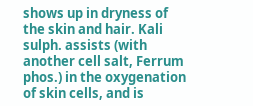shows up in dryness of the skin and hair. Kali sulph. assists (with another cell salt, Ferrum phos.) in the oxygenation of skin cells, and is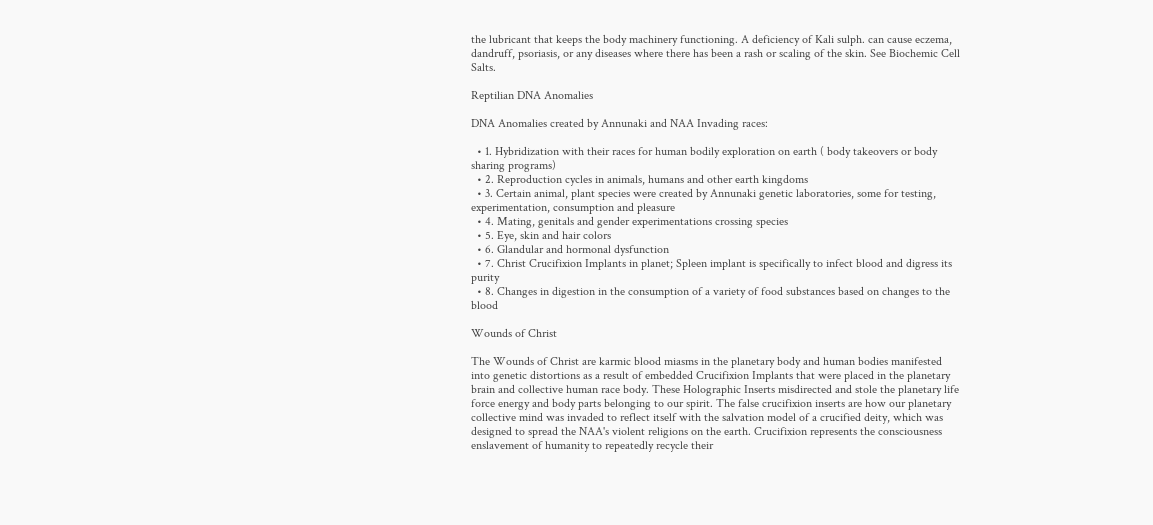the lubricant that keeps the body machinery functioning. A deficiency of Kali sulph. can cause eczema, dandruff, psoriasis, or any diseases where there has been a rash or scaling of the skin. See Biochemic Cell Salts.

Reptilian DNA Anomalies

DNA Anomalies created by Annunaki and NAA Invading races:

  • 1. Hybridization with their races for human bodily exploration on earth ( body takeovers or body sharing programs)
  • 2. Reproduction cycles in animals, humans and other earth kingdoms
  • 3. Certain animal, plant species were created by Annunaki genetic laboratories, some for testing, experimentation, consumption and pleasure
  • 4. Mating, genitals and gender experimentations crossing species
  • 5. Eye, skin and hair colors
  • 6. Glandular and hormonal dysfunction
  • 7. Christ Crucifixion Implants in planet; Spleen implant is specifically to infect blood and digress its purity
  • 8. Changes in digestion in the consumption of a variety of food substances based on changes to the blood

Wounds of Christ

The Wounds of Christ are karmic blood miasms in the planetary body and human bodies manifested into genetic distortions as a result of embedded Crucifixion Implants that were placed in the planetary brain and collective human race body. These Holographic Inserts misdirected and stole the planetary life force energy and body parts belonging to our spirit. The false crucifixion inserts are how our planetary collective mind was invaded to reflect itself with the salvation model of a crucified deity, which was designed to spread the NAA's violent religions on the earth. Crucifixion represents the consciousness enslavement of humanity to repeatedly recycle their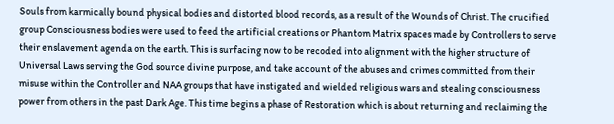Souls from karmically bound physical bodies and distorted blood records, as a result of the Wounds of Christ. The crucified group Consciousness bodies were used to feed the artificial creations or Phantom Matrix spaces made by Controllers to serve their enslavement agenda on the earth. This is surfacing now to be recoded into alignment with the higher structure of Universal Laws serving the God source divine purpose, and take account of the abuses and crimes committed from their misuse within the Controller and NAA groups that have instigated and wielded religious wars and stealing consciousness power from others in the past Dark Age. This time begins a phase of Restoration which is about returning and reclaiming the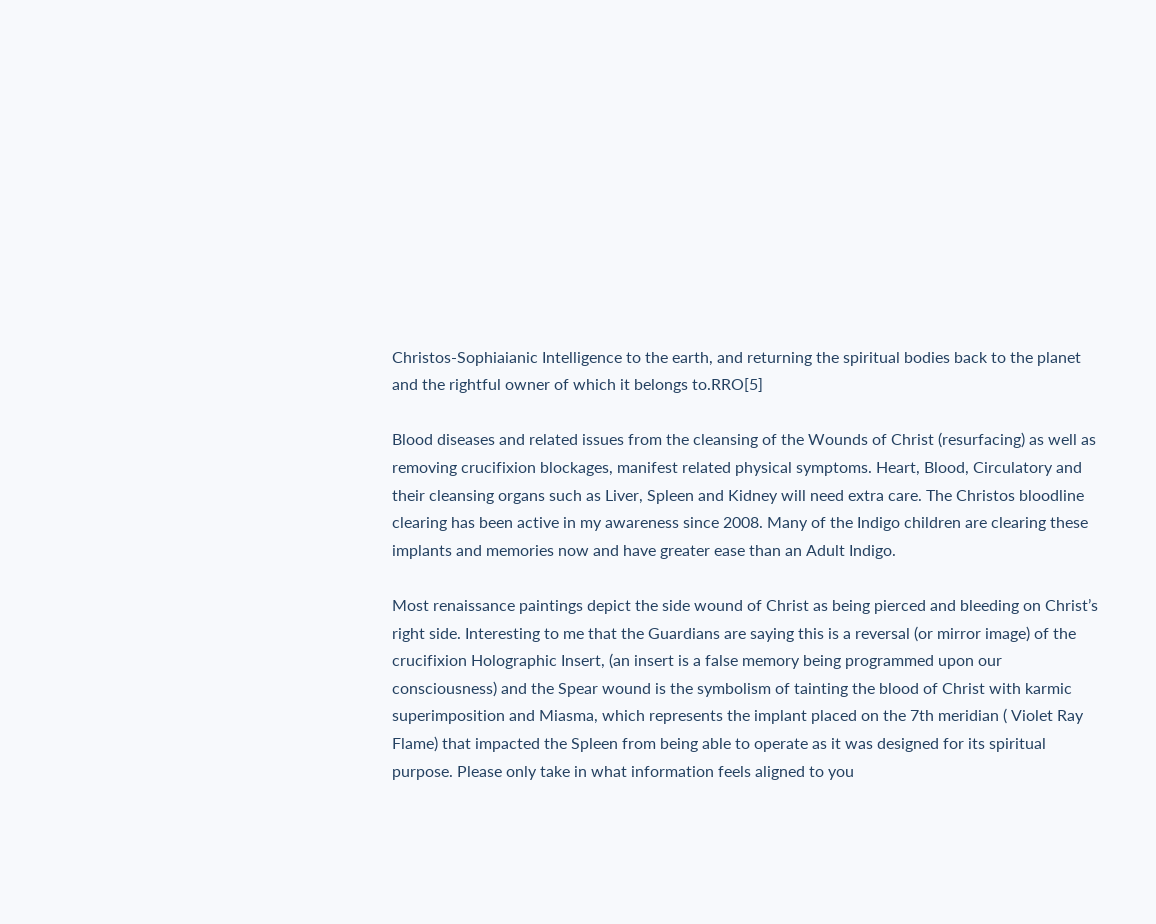Christos-Sophiaianic Intelligence to the earth, and returning the spiritual bodies back to the planet and the rightful owner of which it belongs to.RRO[5]

Blood diseases and related issues from the cleansing of the Wounds of Christ (resurfacing) as well as removing crucifixion blockages, manifest related physical symptoms. Heart, Blood, Circulatory and their cleansing organs such as Liver, Spleen and Kidney will need extra care. The Christos bloodline clearing has been active in my awareness since 2008. Many of the Indigo children are clearing these implants and memories now and have greater ease than an Adult Indigo.

Most renaissance paintings depict the side wound of Christ as being pierced and bleeding on Christ’s right side. Interesting to me that the Guardians are saying this is a reversal (or mirror image) of the crucifixion Holographic Insert, (an insert is a false memory being programmed upon our consciousness) and the Spear wound is the symbolism of tainting the blood of Christ with karmic superimposition and Miasma, which represents the implant placed on the 7th meridian ( Violet Ray Flame) that impacted the Spleen from being able to operate as it was designed for its spiritual purpose. Please only take in what information feels aligned to you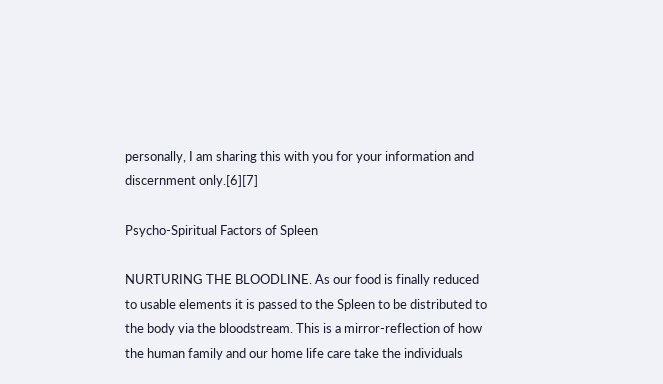personally, I am sharing this with you for your information and discernment only.[6][7]

Psycho-Spiritual Factors of Spleen

NURTURING THE BLOODLINE. As our food is finally reduced to usable elements it is passed to the Spleen to be distributed to the body via the bloodstream. This is a mirror-reflection of how the human family and our home life care take the individuals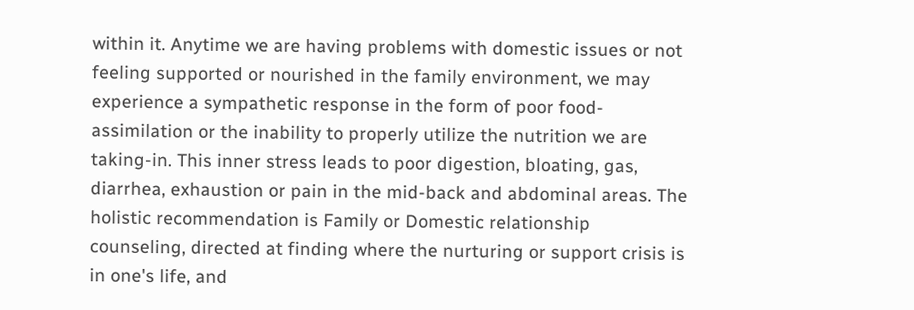within it. Anytime we are having problems with domestic issues or not feeling supported or nourished in the family environment, we may experience a sympathetic response in the form of poor food-assimilation or the inability to properly utilize the nutrition we are taking-in. This inner stress leads to poor digestion, bloating, gas, diarrhea, exhaustion or pain in the mid-back and abdominal areas. The holistic recommendation is Family or Domestic relationship counseling, directed at finding where the nurturing or support crisis is in one's life, and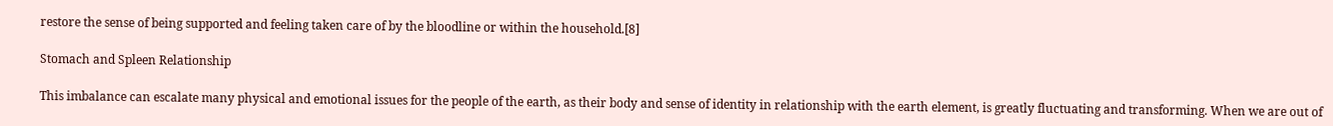restore the sense of being supported and feeling taken care of by the bloodline or within the household.[8]

Stomach and Spleen Relationship

This imbalance can escalate many physical and emotional issues for the people of the earth, as their body and sense of identity in relationship with the earth element, is greatly fluctuating and transforming. When we are out of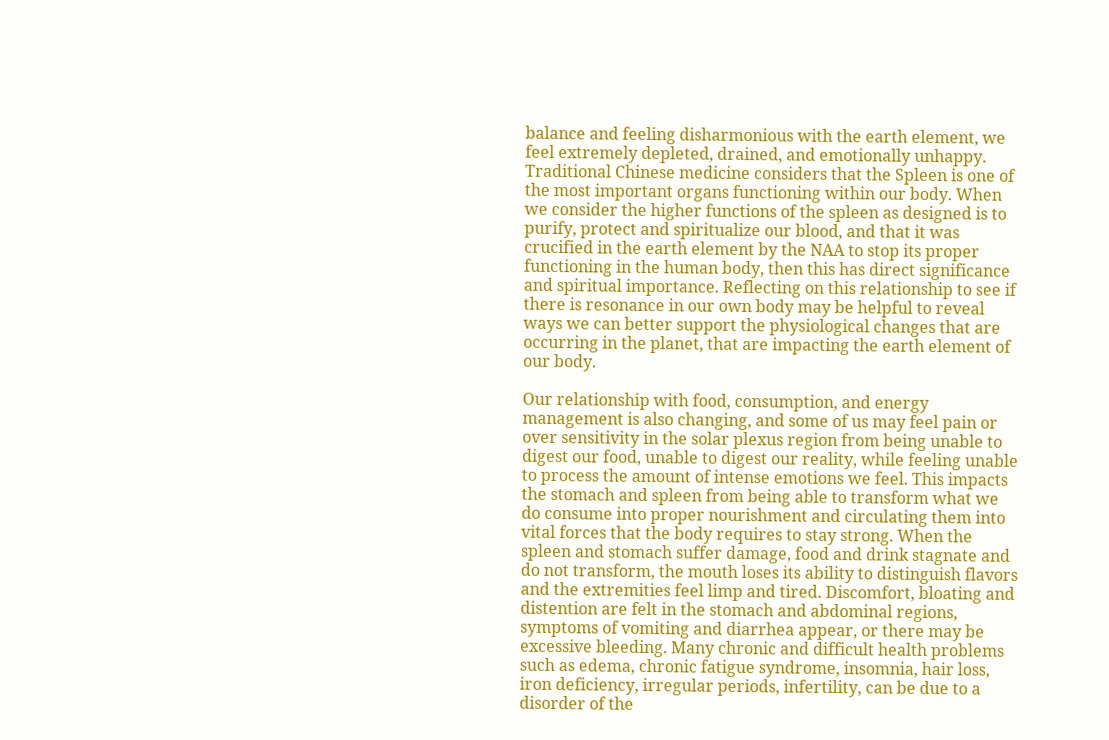balance and feeling disharmonious with the earth element, we feel extremely depleted, drained, and emotionally unhappy. Traditional Chinese medicine considers that the Spleen is one of the most important organs functioning within our body. When we consider the higher functions of the spleen as designed is to purify, protect and spiritualize our blood, and that it was crucified in the earth element by the NAA to stop its proper functioning in the human body, then this has direct significance and spiritual importance. Reflecting on this relationship to see if there is resonance in our own body may be helpful to reveal ways we can better support the physiological changes that are occurring in the planet, that are impacting the earth element of our body.

Our relationship with food, consumption, and energy management is also changing, and some of us may feel pain or over sensitivity in the solar plexus region from being unable to digest our food, unable to digest our reality, while feeling unable to process the amount of intense emotions we feel. This impacts the stomach and spleen from being able to transform what we do consume into proper nourishment and circulating them into vital forces that the body requires to stay strong. When the spleen and stomach suffer damage, food and drink stagnate and do not transform, the mouth loses its ability to distinguish flavors and the extremities feel limp and tired. Discomfort, bloating and distention are felt in the stomach and abdominal regions, symptoms of vomiting and diarrhea appear, or there may be excessive bleeding. Many chronic and difficult health problems such as edema, chronic fatigue syndrome, insomnia, hair loss, iron deficiency, irregular periods, infertility, can be due to a disorder of the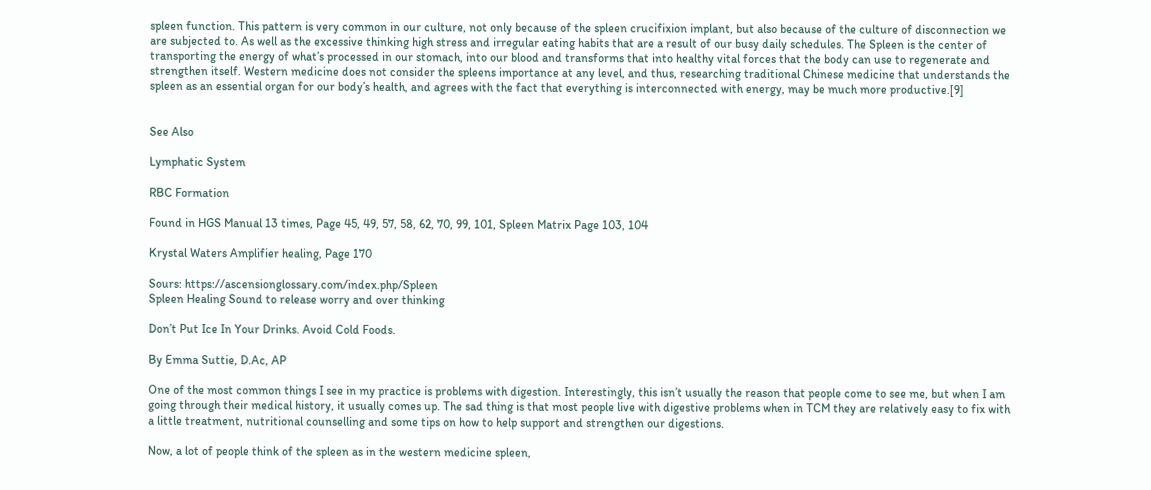spleen function. This pattern is very common in our culture, not only because of the spleen crucifixion implant, but also because of the culture of disconnection we are subjected to. As well as the excessive thinking high stress and irregular eating habits that are a result of our busy daily schedules. The Spleen is the center of transporting the energy of what’s processed in our stomach, into our blood and transforms that into healthy vital forces that the body can use to regenerate and strengthen itself. Western medicine does not consider the spleens importance at any level, and thus, researching traditional Chinese medicine that understands the spleen as an essential organ for our body’s health, and agrees with the fact that everything is interconnected with energy, may be much more productive.[9]


See Also

Lymphatic System

RBC Formation

Found in HGS Manual 13 times, Page 45, 49, 57, 58, 62, 70, 99, 101, Spleen Matrix Page 103, 104

Krystal Waters Amplifier healing, Page 170

Sours: https://ascensionglossary.com/index.php/Spleen
Spleen Healing Sound to release worry and over thinking

Don’t Put Ice In Your Drinks. Avoid Cold Foods.

By Emma Suttie, D.Ac, AP

One of the most common things I see in my practice is problems with digestion. Interestingly, this isn’t usually the reason that people come to see me, but when I am going through their medical history, it usually comes up. The sad thing is that most people live with digestive problems when in TCM they are relatively easy to fix with a little treatment, nutritional counselling and some tips on how to help support and strengthen our digestions.

Now, a lot of people think of the spleen as in the western medicine spleen,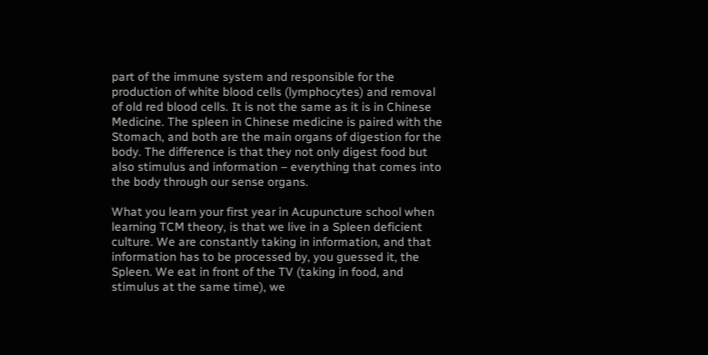part of the immune system and responsible for the production of white blood cells (lymphocytes) and removal of old red blood cells. It is not the same as it is in Chinese Medicine. The spleen in Chinese medicine is paired with the Stomach, and both are the main organs of digestion for the body. The difference is that they not only digest food but also stimulus and information – everything that comes into the body through our sense organs.

What you learn your first year in Acupuncture school when learning TCM theory, is that we live in a Spleen deficient culture. We are constantly taking in information, and that information has to be processed by, you guessed it, the Spleen. We eat in front of the TV (taking in food, and stimulus at the same time), we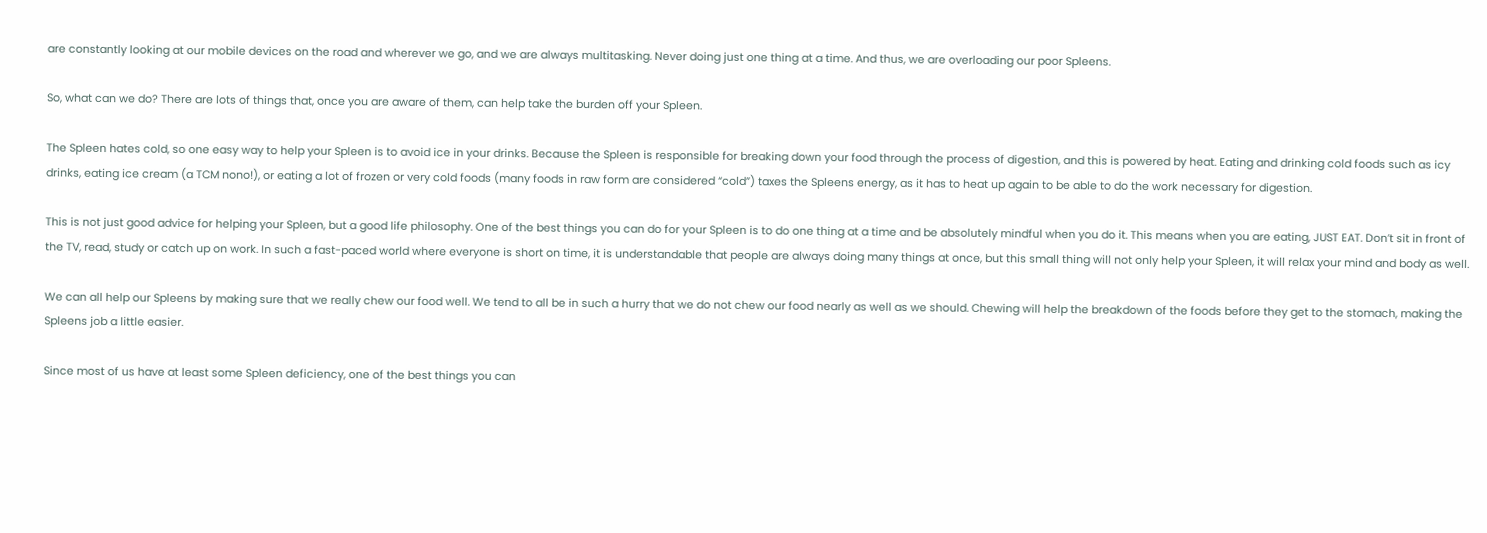are constantly looking at our mobile devices on the road and wherever we go, and we are always multitasking. Never doing just one thing at a time. And thus, we are overloading our poor Spleens.

So, what can we do? There are lots of things that, once you are aware of them, can help take the burden off your Spleen.

The Spleen hates cold, so one easy way to help your Spleen is to avoid ice in your drinks. Because the Spleen is responsible for breaking down your food through the process of digestion, and this is powered by heat. Eating and drinking cold foods such as icy drinks, eating ice cream (a TCM nono!), or eating a lot of frozen or very cold foods (many foods in raw form are considered “cold”) taxes the Spleens energy, as it has to heat up again to be able to do the work necessary for digestion.

This is not just good advice for helping your Spleen, but a good life philosophy. One of the best things you can do for your Spleen is to do one thing at a time and be absolutely mindful when you do it. This means when you are eating, JUST EAT. Don’t sit in front of the TV, read, study or catch up on work. In such a fast-paced world where everyone is short on time, it is understandable that people are always doing many things at once, but this small thing will not only help your Spleen, it will relax your mind and body as well.

We can all help our Spleens by making sure that we really chew our food well. We tend to all be in such a hurry that we do not chew our food nearly as well as we should. Chewing will help the breakdown of the foods before they get to the stomach, making the Spleens job a little easier.

Since most of us have at least some Spleen deficiency, one of the best things you can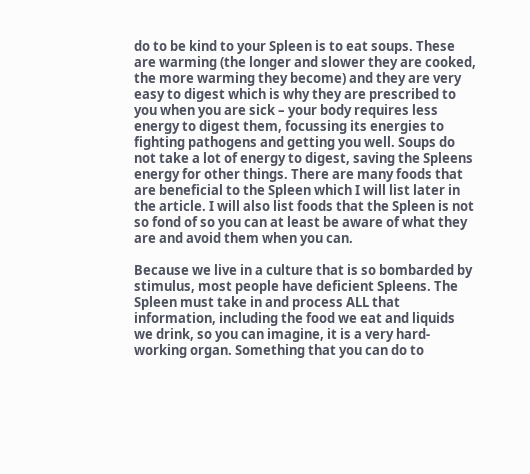do to be kind to your Spleen is to eat soups. These are warming (the longer and slower they are cooked, the more warming they become) and they are very easy to digest which is why they are prescribed to you when you are sick – your body requires less energy to digest them, focussing its energies to fighting pathogens and getting you well. Soups do not take a lot of energy to digest, saving the Spleens energy for other things. There are many foods that are beneficial to the Spleen which I will list later in the article. I will also list foods that the Spleen is not so fond of so you can at least be aware of what they are and avoid them when you can.

Because we live in a culture that is so bombarded by stimulus, most people have deficient Spleens. The Spleen must take in and process ALL that information, including the food we eat and liquids we drink, so you can imagine, it is a very hard-working organ. Something that you can do to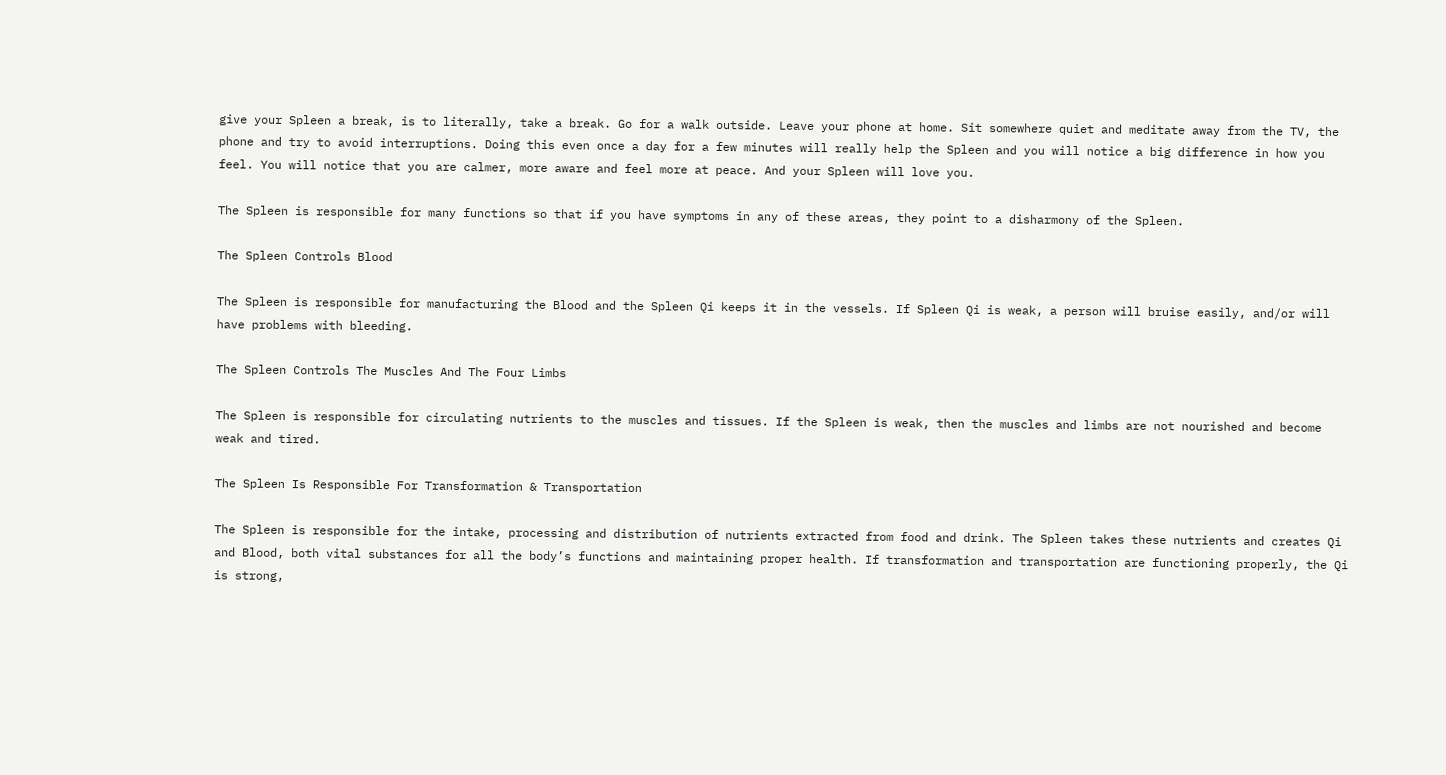give your Spleen a break, is to literally, take a break. Go for a walk outside. Leave your phone at home. Sit somewhere quiet and meditate away from the TV, the phone and try to avoid interruptions. Doing this even once a day for a few minutes will really help the Spleen and you will notice a big difference in how you feel. You will notice that you are calmer, more aware and feel more at peace. And your Spleen will love you.

The Spleen is responsible for many functions so that if you have symptoms in any of these areas, they point to a disharmony of the Spleen.

The Spleen Controls Blood

The Spleen is responsible for manufacturing the Blood and the Spleen Qi keeps it in the vessels. If Spleen Qi is weak, a person will bruise easily, and/or will have problems with bleeding.

The Spleen Controls The Muscles And The Four Limbs

The Spleen is responsible for circulating nutrients to the muscles and tissues. If the Spleen is weak, then the muscles and limbs are not nourished and become weak and tired.

The Spleen Is Responsible For Transformation & Transportation

The Spleen is responsible for the intake, processing and distribution of nutrients extracted from food and drink. The Spleen takes these nutrients and creates Qi and Blood, both vital substances for all the body’s functions and maintaining proper health. If transformation and transportation are functioning properly, the Qi is strong,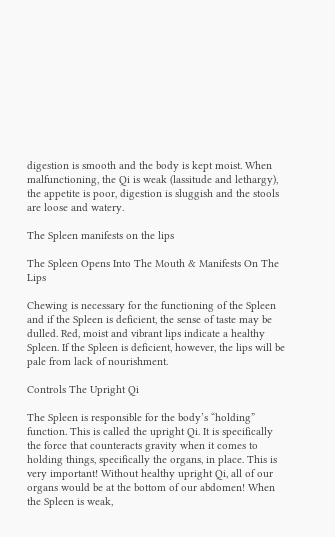digestion is smooth and the body is kept moist. When malfunctioning, the Qi is weak (lassitude and lethargy), the appetite is poor, digestion is sluggish and the stools are loose and watery.

The Spleen manifests on the lips

The Spleen Opens Into The Mouth & Manifests On The Lips

Chewing is necessary for the functioning of the Spleen and if the Spleen is deficient, the sense of taste may be dulled. Red, moist and vibrant lips indicate a healthy Spleen. If the Spleen is deficient, however, the lips will be pale from lack of nourishment.

Controls The Upright Qi

The Spleen is responsible for the body’s “holding” function. This is called the upright Qi. It is specifically the force that counteracts gravity when it comes to holding things, specifically the organs, in place. This is very important! Without healthy upright Qi, all of our organs would be at the bottom of our abdomen! When the Spleen is weak,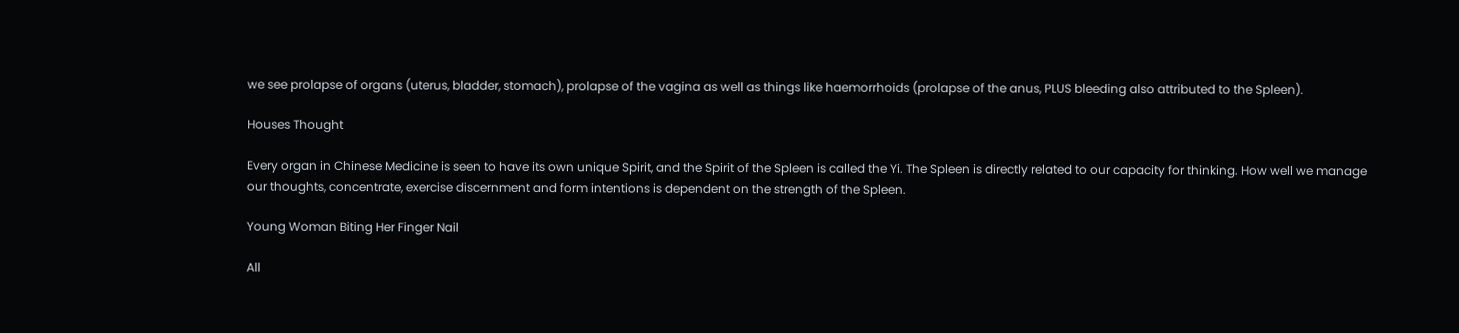we see prolapse of organs (uterus, bladder, stomach), prolapse of the vagina as well as things like haemorrhoids (prolapse of the anus, PLUS bleeding also attributed to the Spleen).

Houses Thought

Every organ in Chinese Medicine is seen to have its own unique Spirit, and the Spirit of the Spleen is called the Yi. The Spleen is directly related to our capacity for thinking. How well we manage our thoughts, concentrate, exercise discernment and form intentions is dependent on the strength of the Spleen.

Young Woman Biting Her Finger Nail

All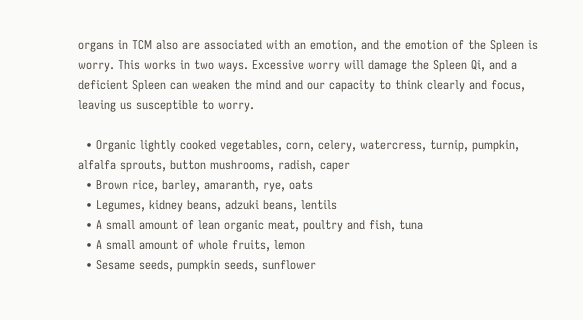organs in TCM also are associated with an emotion, and the emotion of the Spleen is worry. This works in two ways. Excessive worry will damage the Spleen Qi, and a deficient Spleen can weaken the mind and our capacity to think clearly and focus, leaving us susceptible to worry.

  • Organic lightly cooked vegetables, corn, celery, watercress, turnip, pumpkin, alfalfa sprouts, button mushrooms, radish, caper
  • Brown rice, barley, amaranth, rye, oats
  • Legumes, kidney beans, adzuki beans, lentils
  • A small amount of lean organic meat, poultry and fish, tuna
  • A small amount of whole fruits, lemon
  • Sesame seeds, pumpkin seeds, sunflower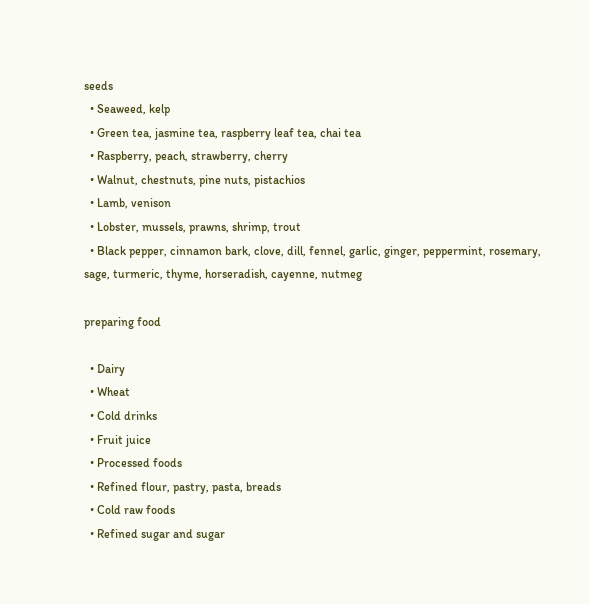seeds
  • Seaweed, kelp
  • Green tea, jasmine tea, raspberry leaf tea, chai tea
  • Raspberry, peach, strawberry, cherry
  • Walnut, chestnuts, pine nuts, pistachios
  • Lamb, venison
  • Lobster, mussels, prawns, shrimp, trout
  • Black pepper, cinnamon bark, clove, dill, fennel, garlic, ginger, peppermint, rosemary, sage, turmeric, thyme, horseradish, cayenne, nutmeg

preparing food

  • Dairy
  • Wheat
  • Cold drinks
  • Fruit juice
  • Processed foods
  • Refined flour, pastry, pasta, breads
  • Cold raw foods
  • Refined sugar and sugar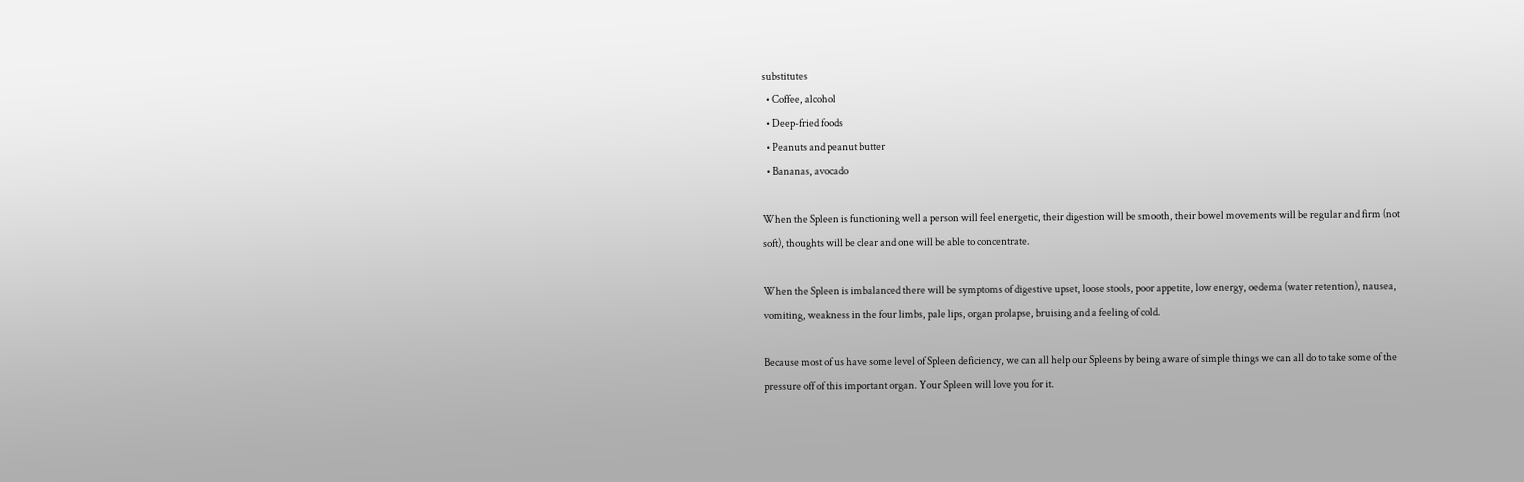substitutes
  • Coffee, alcohol
  • Deep-fried foods
  • Peanuts and peanut butter
  • Bananas, avocado

When the Spleen is functioning well a person will feel energetic, their digestion will be smooth, their bowel movements will be regular and firm (not soft), thoughts will be clear and one will be able to concentrate.

When the Spleen is imbalanced there will be symptoms of digestive upset, loose stools, poor appetite, low energy, oedema (water retention), nausea, vomiting, weakness in the four limbs, pale lips, organ prolapse, bruising and a feeling of cold.

Because most of us have some level of Spleen deficiency, we can all help our Spleens by being aware of simple things we can all do to take some of the pressure off of this important organ. Your Spleen will love you for it.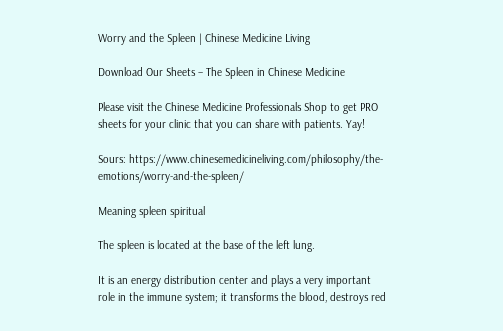Worry and the Spleen | Chinese Medicine Living

Download Our Sheets – The Spleen in Chinese Medicine

Please visit the Chinese Medicine Professionals Shop to get PRO sheets for your clinic that you can share with patients. Yay!

Sours: https://www.chinesemedicineliving.com/philosophy/the-emotions/worry-and-the-spleen/

Meaning spleen spiritual

The spleen is located at the base of the left lung.

It is an energy distribution center and plays a very important role in the immune system; it transforms the blood, destroys red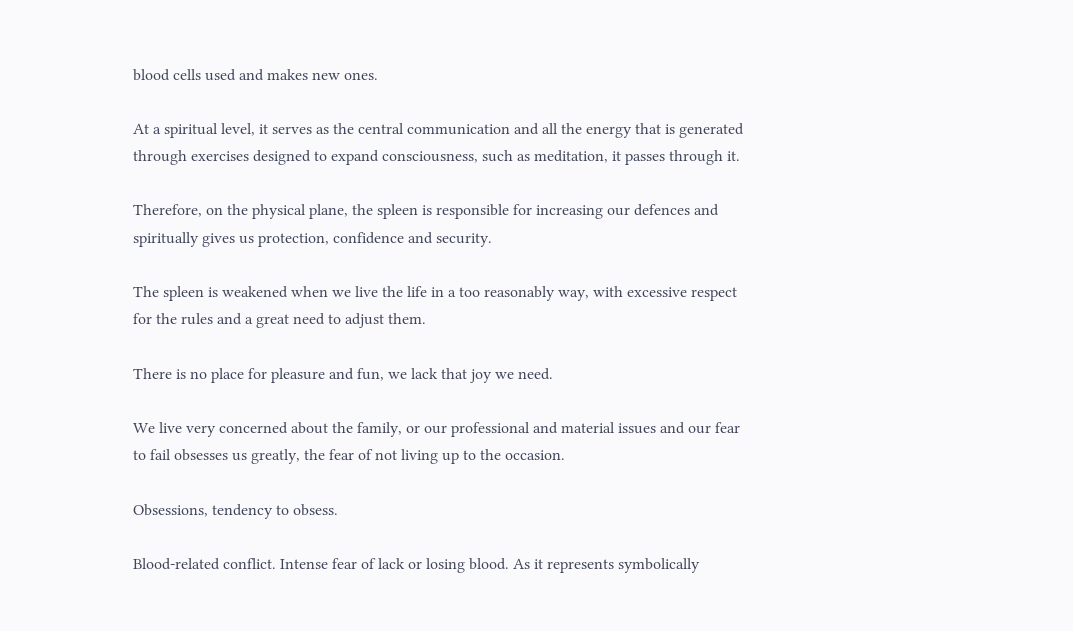blood cells used and makes new ones.

At a spiritual level, it serves as the central communication and all the energy that is generated through exercises designed to expand consciousness, such as meditation, it passes through it.

Therefore, on the physical plane, the spleen is responsible for increasing our defences and spiritually gives us protection, confidence and security.

The spleen is weakened when we live the life in a too reasonably way, with excessive respect for the rules and a great need to adjust them.

There is no place for pleasure and fun, we lack that joy we need.

We live very concerned about the family, or our professional and material issues and our fear to fail obsesses us greatly, the fear of not living up to the occasion.

Obsessions, tendency to obsess.

Blood-related conflict. Intense fear of lack or losing blood. As it represents symbolically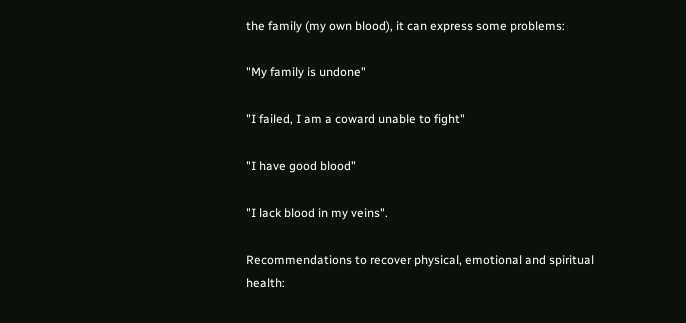the family (my own blood), it can express some problems:

"My family is undone"

"I failed, I am a coward unable to fight"

"I have good blood"

"I lack blood in my veins".

Recommendations to recover physical, emotional and spiritual health: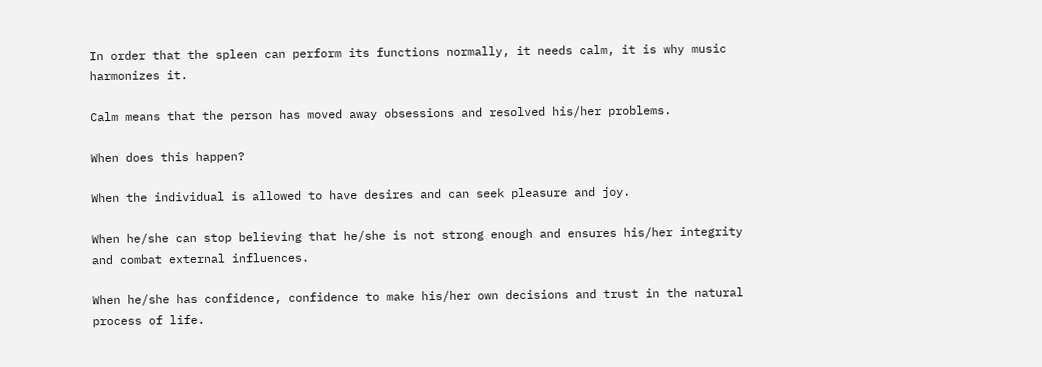In order that the spleen can perform its functions normally, it needs calm, it is why music harmonizes it.

Calm means that the person has moved away obsessions and resolved his/her problems.

When does this happen?

When the individual is allowed to have desires and can seek pleasure and joy.

When he/she can stop believing that he/she is not strong enough and ensures his/her integrity and combat external influences.

When he/she has confidence, confidence to make his/her own decisions and trust in the natural process of life.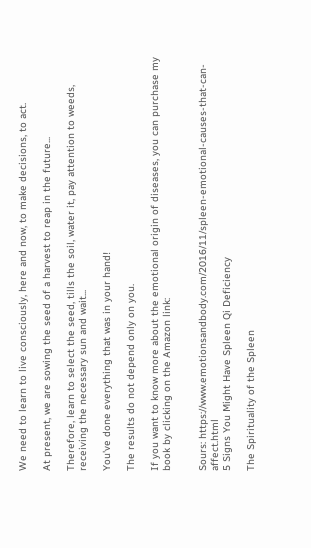We need to learn to live consciously, here and now, to make decisions, to act.

At present, we are sowing the seed of a harvest to reap in the future...

Therefore, learn to select the seed, tills the soil, water it, pay attention to weeds, receiving the necessary sun and wait...

You've done everything that was in your hand!

The results do not depend only on you.

If you want to know more about the emotional origin of diseases, you can purchase my book by clicking on the Amazon link:


Sours: https://www.emotionsandbody.com/2016/11/spleen-emotional-causes-that-can-affect.html
5 Signs You Might Have Spleen Qi Deficiency

The Spirituality of the Spleen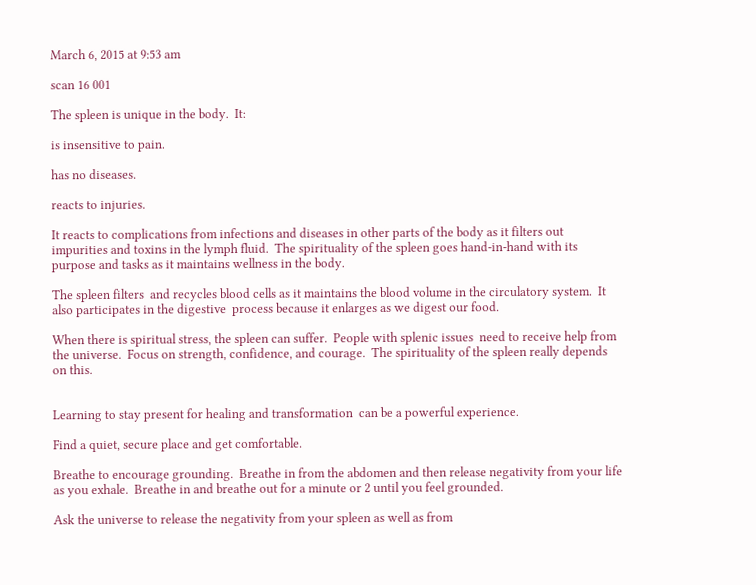March 6, 2015 at 9:53 am

scan 16 001

The spleen is unique in the body.  It:

is insensitive to pain.

has no diseases.

reacts to injuries.

It reacts to complications from infections and diseases in other parts of the body as it filters out impurities and toxins in the lymph fluid.  The spirituality of the spleen goes hand-in-hand with its purpose and tasks as it maintains wellness in the body.

The spleen filters  and recycles blood cells as it maintains the blood volume in the circulatory system.  It also participates in the digestive  process because it enlarges as we digest our food.

When there is spiritual stress, the spleen can suffer.  People with splenic issues  need to receive help from the universe.  Focus on strength, confidence, and courage.  The spirituality of the spleen really depends on this.


Learning to stay present for healing and transformation  can be a powerful experience.

Find a quiet, secure place and get comfortable.

Breathe to encourage grounding.  Breathe in from the abdomen and then release negativity from your life as you exhale.  Breathe in and breathe out for a minute or 2 until you feel grounded.

Ask the universe to release the negativity from your spleen as well as from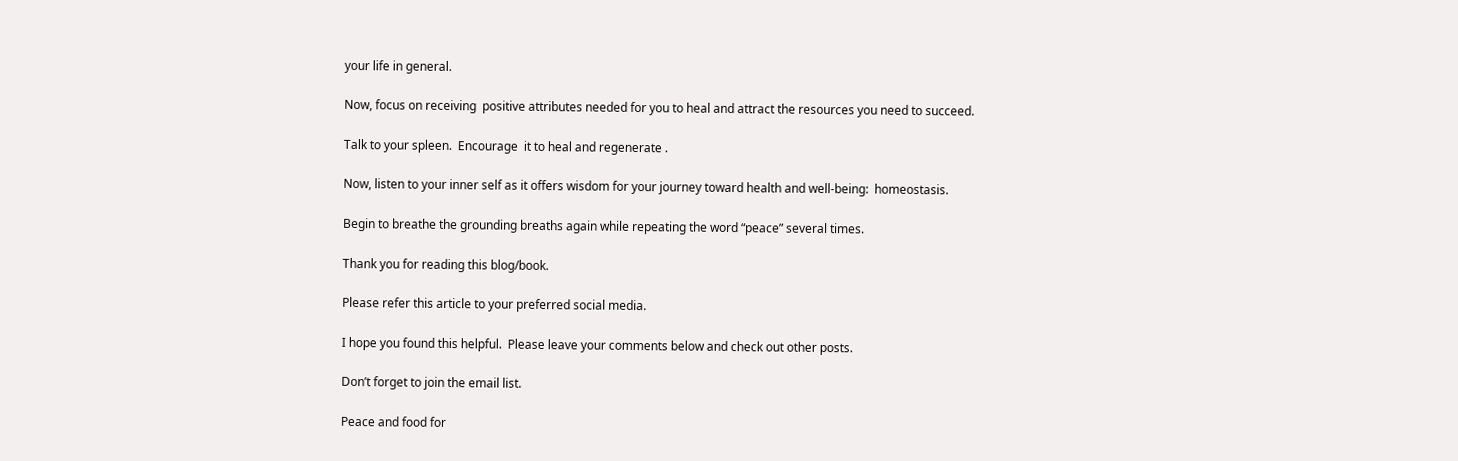your life in general.

Now, focus on receiving  positive attributes needed for you to heal and attract the resources you need to succeed.

Talk to your spleen.  Encourage  it to heal and regenerate .

Now, listen to your inner self as it offers wisdom for your journey toward health and well-being:  homeostasis.

Begin to breathe the grounding breaths again while repeating the word “peace” several times.

Thank you for reading this blog/book.

Please refer this article to your preferred social media.

I hope you found this helpful.  Please leave your comments below and check out other posts.

Don’t forget to join the email list.

Peace and food for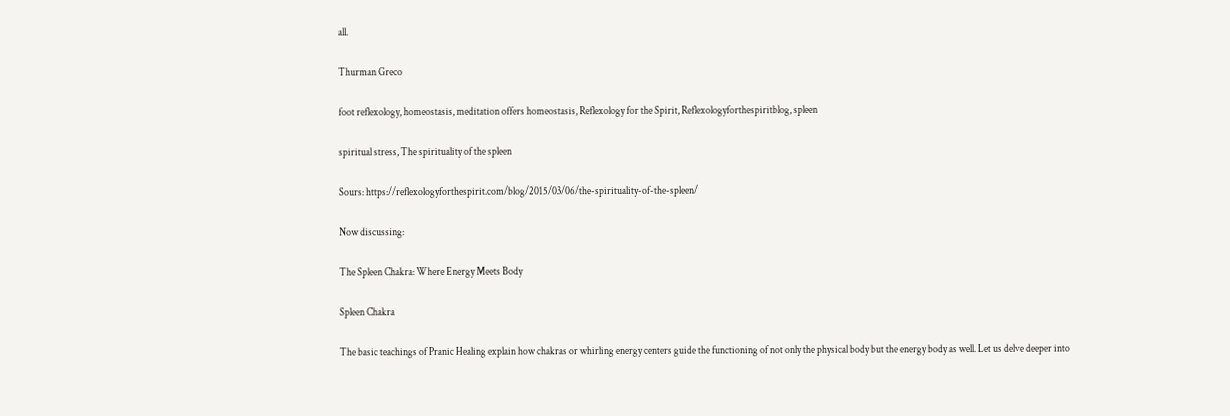all.

Thurman Greco

foot reflexology, homeostasis, meditation offers homeostasis, Reflexology for the Spirit, Reflexologyforthespiritblog, spleen

spiritual stress, The spirituality of the spleen

Sours: https://reflexologyforthespirit.com/blog/2015/03/06/the-spirituality-of-the-spleen/

Now discussing:

The Spleen Chakra: Where Energy Meets Body

Spleen Chakra

The basic teachings of Pranic Healing explain how chakras or whirling energy centers guide the functioning of not only the physical body but the energy body as well. Let us delve deeper into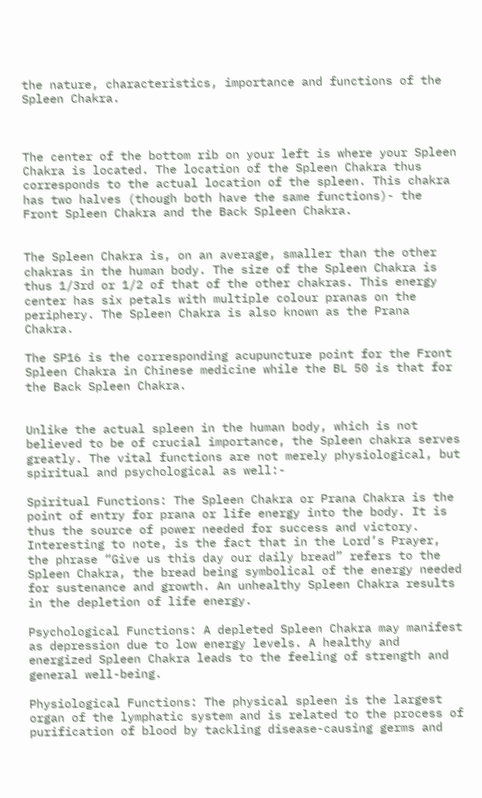the nature, characteristics, importance and functions of the Spleen Chakra.



The center of the bottom rib on your left is where your Spleen Chakra is located. The location of the Spleen Chakra thus corresponds to the actual location of the spleen. This chakra has two halves (though both have the same functions)- the Front Spleen Chakra and the Back Spleen Chakra.


The Spleen Chakra is, on an average, smaller than the other chakras in the human body. The size of the Spleen Chakra is thus 1/3rd or 1/2 of that of the other chakras. This energy center has six petals with multiple colour pranas on the periphery. The Spleen Chakra is also known as the Prana Chakra.

The SP16 is the corresponding acupuncture point for the Front Spleen Chakra in Chinese medicine while the BL 50 is that for the Back Spleen Chakra.


Unlike the actual spleen in the human body, which is not believed to be of crucial importance, the Spleen chakra serves greatly. The vital functions are not merely physiological, but spiritual and psychological as well:-

Spiritual Functions: The Spleen Chakra or Prana Chakra is the point of entry for prana or life energy into the body. It is thus the source of power needed for success and victory. Interesting to note, is the fact that in the Lord’s Prayer, the phrase “Give us this day our daily bread” refers to the Spleen Chakra, the bread being symbolical of the energy needed for sustenance and growth. An unhealthy Spleen Chakra results in the depletion of life energy.

Psychological Functions: A depleted Spleen Chakra may manifest as depression due to low energy levels. A healthy and energized Spleen Chakra leads to the feeling of strength and general well-being.

Physiological Functions: The physical spleen is the largest organ of the lymphatic system and is related to the process of purification of blood by tackling disease-causing germs and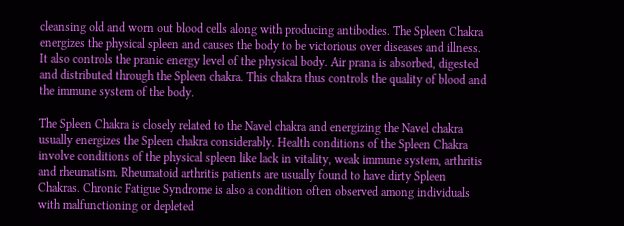cleansing old and worn out blood cells along with producing antibodies. The Spleen Chakra energizes the physical spleen and causes the body to be victorious over diseases and illness. It also controls the pranic energy level of the physical body. Air prana is absorbed, digested and distributed through the Spleen chakra. This chakra thus controls the quality of blood and the immune system of the body.

The Spleen Chakra is closely related to the Navel chakra and energizing the Navel chakra usually energizes the Spleen chakra considerably. Health conditions of the Spleen Chakra involve conditions of the physical spleen like lack in vitality, weak immune system, arthritis and rheumatism. Rheumatoid arthritis patients are usually found to have dirty Spleen Chakras. Chronic Fatigue Syndrome is also a condition often observed among individuals with malfunctioning or depleted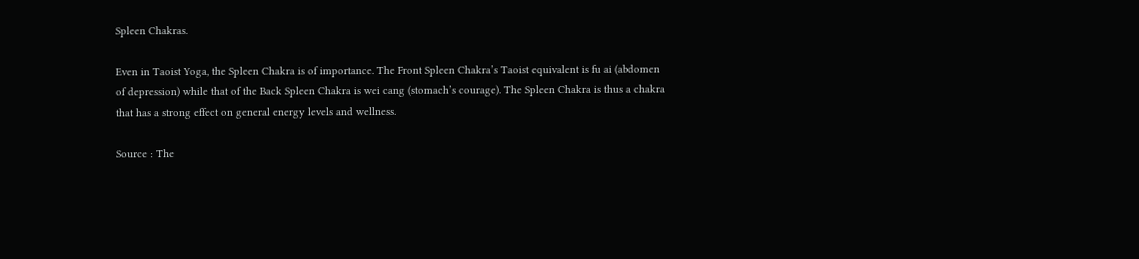Spleen Chakras.

Even in Taoist Yoga, the Spleen Chakra is of importance. The Front Spleen Chakra’s Taoist equivalent is fu ai (abdomen of depression) while that of the Back Spleen Chakra is wei cang (stomach’s courage). The Spleen Chakra is thus a chakra that has a strong effect on general energy levels and wellness.

Source : The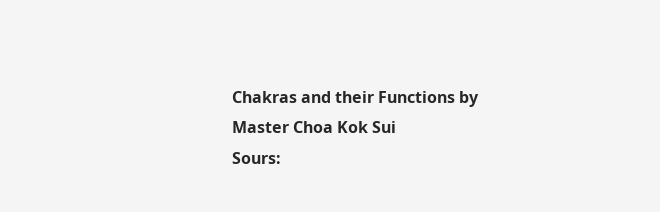Chakras and their Functions by Master Choa Kok Sui
Sours: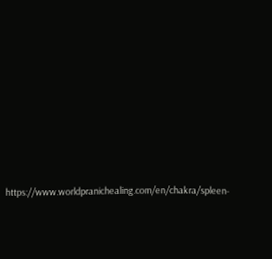https://www.worldpranichealing.com/en/chakra/spleen-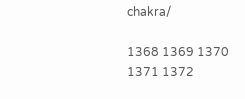chakra/

1368 1369 1370 1371 1372